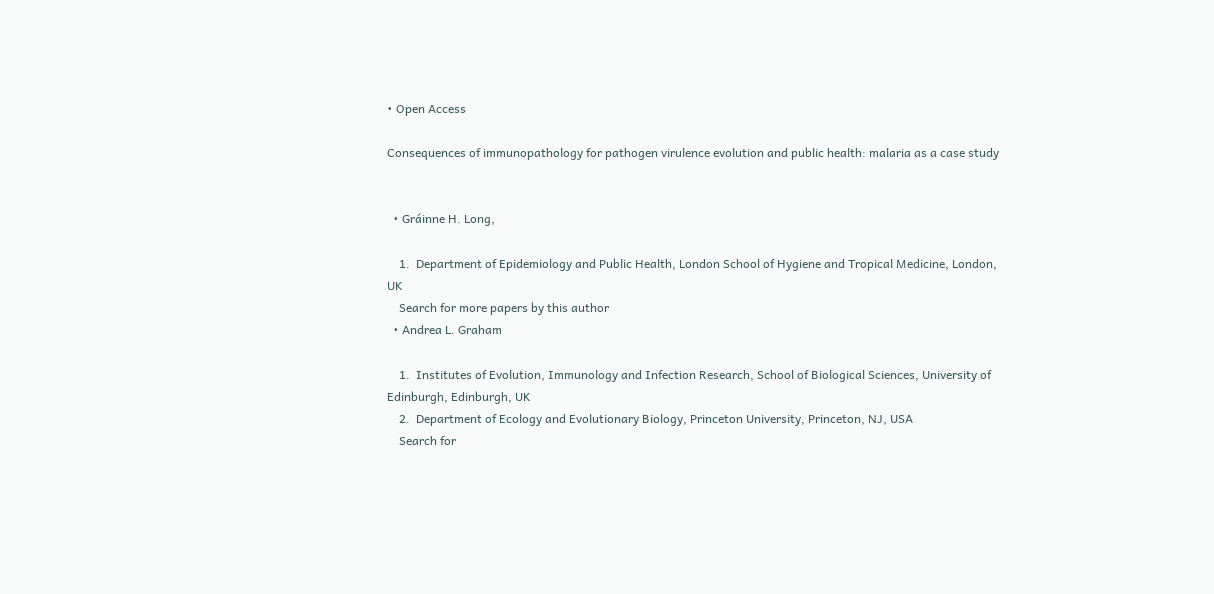• Open Access

Consequences of immunopathology for pathogen virulence evolution and public health: malaria as a case study


  • Gráinne H. Long,

    1.  Department of Epidemiology and Public Health, London School of Hygiene and Tropical Medicine, London, UK
    Search for more papers by this author
  • Andrea L. Graham

    1.  Institutes of Evolution, Immunology and Infection Research, School of Biological Sciences, University of Edinburgh, Edinburgh, UK
    2.  Department of Ecology and Evolutionary Biology, Princeton University, Princeton, NJ, USA
    Search for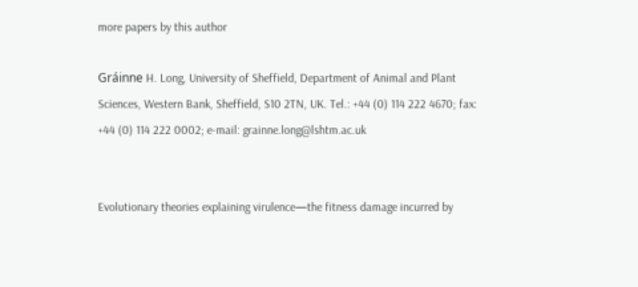more papers by this author

Gráinne H. Long, University of Sheffield, Department of Animal and Plant Sciences, Western Bank, Sheffield, S10 2TN, UK. Tel.: +44 (0) 114 222 4670; fax: +44 (0) 114 222 0002; e-mail: grainne.long@lshtm.ac.uk


Evolutionary theories explaining virulence—the fitness damage incurred by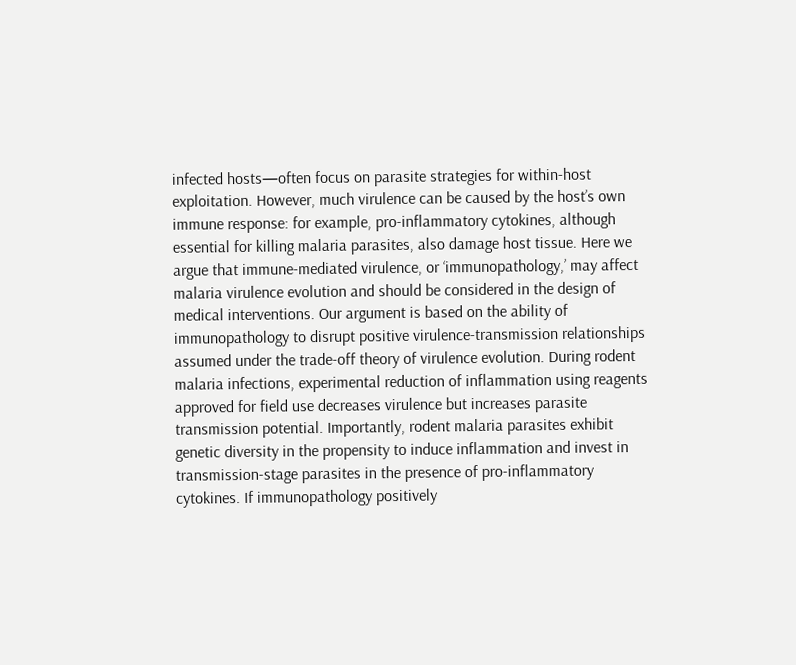infected hosts—often focus on parasite strategies for within-host exploitation. However, much virulence can be caused by the host’s own immune response: for example, pro-inflammatory cytokines, although essential for killing malaria parasites, also damage host tissue. Here we argue that immune-mediated virulence, or ‘immunopathology,’ may affect malaria virulence evolution and should be considered in the design of medical interventions. Our argument is based on the ability of immunopathology to disrupt positive virulence-transmission relationships assumed under the trade-off theory of virulence evolution. During rodent malaria infections, experimental reduction of inflammation using reagents approved for field use decreases virulence but increases parasite transmission potential. Importantly, rodent malaria parasites exhibit genetic diversity in the propensity to induce inflammation and invest in transmission-stage parasites in the presence of pro-inflammatory cytokines. If immunopathology positively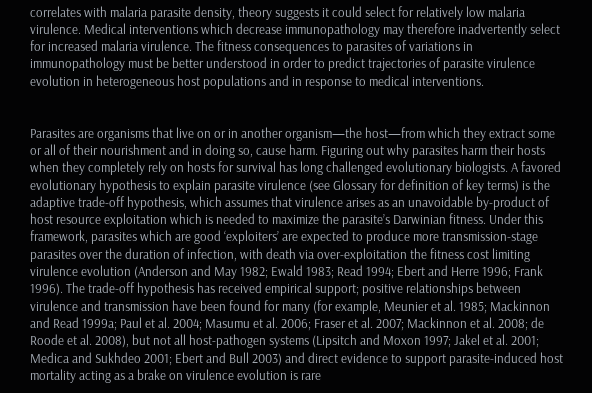correlates with malaria parasite density, theory suggests it could select for relatively low malaria virulence. Medical interventions which decrease immunopathology may therefore inadvertently select for increased malaria virulence. The fitness consequences to parasites of variations in immunopathology must be better understood in order to predict trajectories of parasite virulence evolution in heterogeneous host populations and in response to medical interventions.


Parasites are organisms that live on or in another organism—the host—from which they extract some or all of their nourishment and in doing so, cause harm. Figuring out why parasites harm their hosts when they completely rely on hosts for survival has long challenged evolutionary biologists. A favored evolutionary hypothesis to explain parasite virulence (see Glossary for definition of key terms) is the adaptive trade-off hypothesis, which assumes that virulence arises as an unavoidable by-product of host resource exploitation which is needed to maximize the parasite’s Darwinian fitness. Under this framework, parasites which are good ‘exploiters’ are expected to produce more transmission-stage parasites over the duration of infection, with death via over-exploitation the fitness cost limiting virulence evolution (Anderson and May 1982; Ewald 1983; Read 1994; Ebert and Herre 1996; Frank 1996). The trade-off hypothesis has received empirical support; positive relationships between virulence and transmission have been found for many (for example, Meunier et al. 1985; Mackinnon and Read 1999a; Paul et al. 2004; Masumu et al. 2006; Fraser et al. 2007; Mackinnon et al. 2008; de Roode et al. 2008), but not all host-pathogen systems (Lipsitch and Moxon 1997; Jakel et al. 2001; Medica and Sukhdeo 2001; Ebert and Bull 2003) and direct evidence to support parasite-induced host mortality acting as a brake on virulence evolution is rare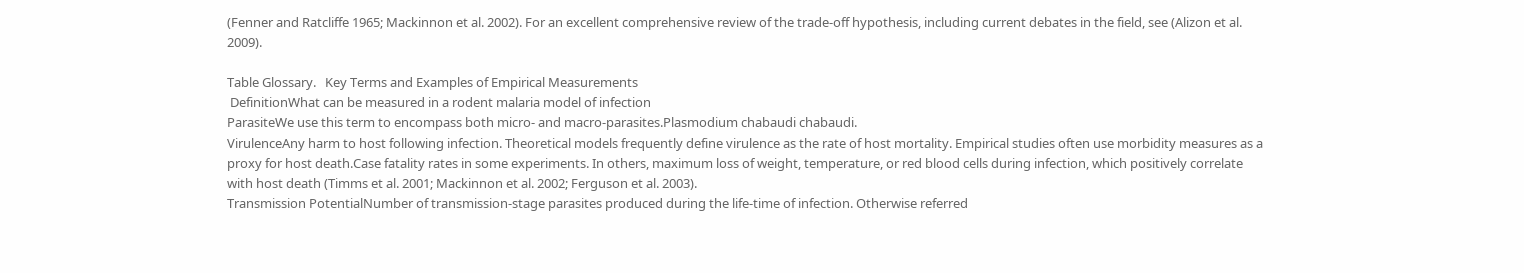(Fenner and Ratcliffe 1965; Mackinnon et al. 2002). For an excellent comprehensive review of the trade-off hypothesis, including current debates in the field, see (Alizon et al. 2009).

Table Glossary.   Key Terms and Examples of Empirical Measurements
 DefinitionWhat can be measured in a rodent malaria model of infection
ParasiteWe use this term to encompass both micro- and macro-parasites.Plasmodium chabaudi chabaudi.
VirulenceAny harm to host following infection. Theoretical models frequently define virulence as the rate of host mortality. Empirical studies often use morbidity measures as a proxy for host death.Case fatality rates in some experiments. In others, maximum loss of weight, temperature, or red blood cells during infection, which positively correlate with host death (Timms et al. 2001; Mackinnon et al. 2002; Ferguson et al. 2003).
Transmission PotentialNumber of transmission-stage parasites produced during the life-time of infection. Otherwise referred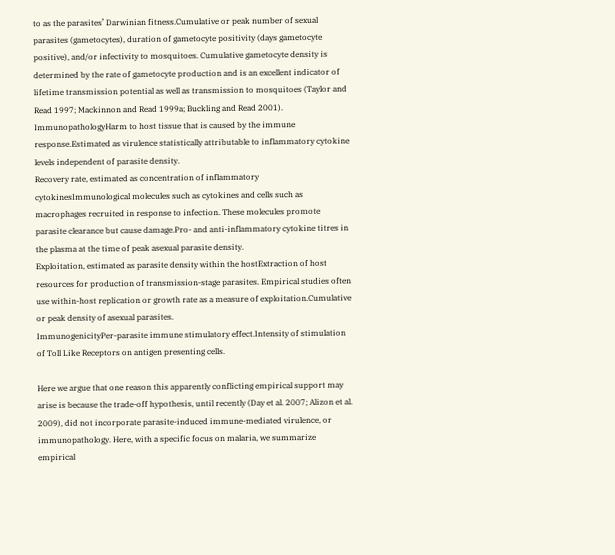to as the parasites’ Darwinian fitness.Cumulative or peak number of sexual parasites (gametocytes), duration of gametocyte positivity (days gametocyte positive), and/or infectivity to mosquitoes. Cumulative gametocyte density is determined by the rate of gametocyte production and is an excellent indicator of lifetime transmission potential as well as transmission to mosquitoes (Taylor and Read 1997; Mackinnon and Read 1999a; Buckling and Read 2001).
ImmunopathologyHarm to host tissue that is caused by the immune response.Estimated as virulence statistically attributable to inflammatory cytokine levels independent of parasite density.
Recovery rate, estimated as concentration of inflammatory cytokinesImmunological molecules such as cytokines and cells such as macrophages recruited in response to infection. These molecules promote parasite clearance but cause damage.Pro- and anti-inflammatory cytokine titres in the plasma at the time of peak asexual parasite density.
Exploitation, estimated as parasite density within the hostExtraction of host resources for production of transmission-stage parasites. Empirical studies often use within-host replication or growth rate as a measure of exploitation.Cumulative or peak density of asexual parasites.
ImmunogenicityPer-parasite immune stimulatory effect.Intensity of stimulation of Toll Like Receptors on antigen presenting cells.

Here we argue that one reason this apparently conflicting empirical support may arise is because the trade-off hypothesis, until recently (Day et al. 2007; Alizon et al. 2009), did not incorporate parasite-induced immune-mediated virulence, or immunopathology. Here, with a specific focus on malaria, we summarize empirical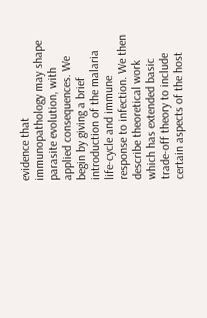evidence that immunopathology may shape parasite evolution, with applied consequences. We begin by giving a brief introduction of the malaria life-cycle and immune response to infection. We then describe theoretical work which has extended basic trade-off theory to include certain aspects of the host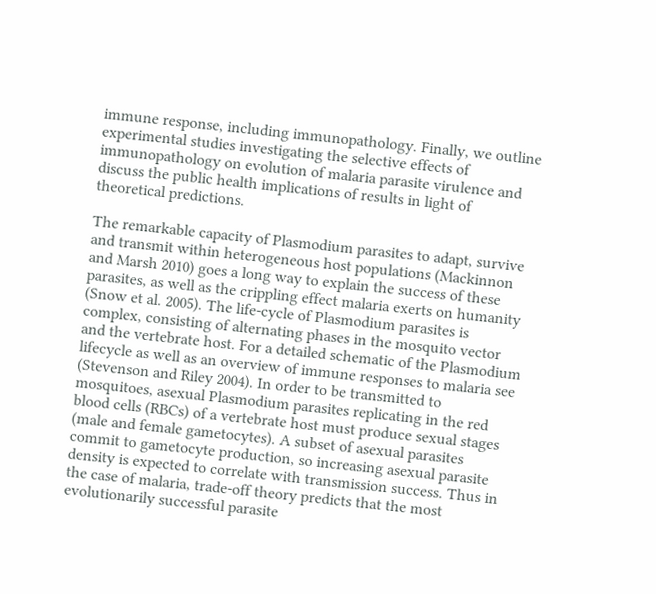immune response, including immunopathology. Finally, we outline experimental studies investigating the selective effects of immunopathology on evolution of malaria parasite virulence and discuss the public health implications of results in light of theoretical predictions.

The remarkable capacity of Plasmodium parasites to adapt, survive and transmit within heterogeneous host populations (Mackinnon and Marsh 2010) goes a long way to explain the success of these parasites, as well as the crippling effect malaria exerts on humanity (Snow et al. 2005). The life-cycle of Plasmodium parasites is complex, consisting of alternating phases in the mosquito vector and the vertebrate host. For a detailed schematic of the Plasmodium lifecycle as well as an overview of immune responses to malaria see (Stevenson and Riley 2004). In order to be transmitted to mosquitoes, asexual Plasmodium parasites replicating in the red blood cells (RBCs) of a vertebrate host must produce sexual stages (male and female gametocytes). A subset of asexual parasites commit to gametocyte production, so increasing asexual parasite density is expected to correlate with transmission success. Thus in the case of malaria, trade-off theory predicts that the most evolutionarily successful parasite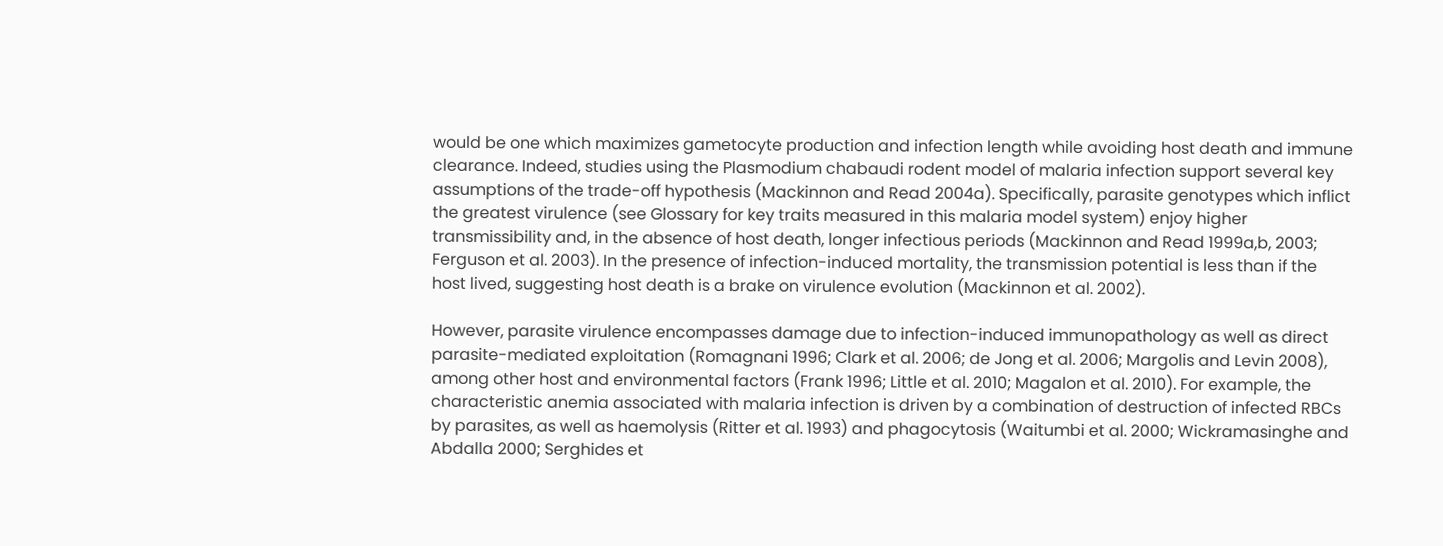would be one which maximizes gametocyte production and infection length while avoiding host death and immune clearance. Indeed, studies using the Plasmodium chabaudi rodent model of malaria infection support several key assumptions of the trade-off hypothesis (Mackinnon and Read 2004a). Specifically, parasite genotypes which inflict the greatest virulence (see Glossary for key traits measured in this malaria model system) enjoy higher transmissibility and, in the absence of host death, longer infectious periods (Mackinnon and Read 1999a,b, 2003; Ferguson et al. 2003). In the presence of infection-induced mortality, the transmission potential is less than if the host lived, suggesting host death is a brake on virulence evolution (Mackinnon et al. 2002).

However, parasite virulence encompasses damage due to infection-induced immunopathology as well as direct parasite-mediated exploitation (Romagnani 1996; Clark et al. 2006; de Jong et al. 2006; Margolis and Levin 2008), among other host and environmental factors (Frank 1996; Little et al. 2010; Magalon et al. 2010). For example, the characteristic anemia associated with malaria infection is driven by a combination of destruction of infected RBCs by parasites, as well as haemolysis (Ritter et al. 1993) and phagocytosis (Waitumbi et al. 2000; Wickramasinghe and Abdalla 2000; Serghides et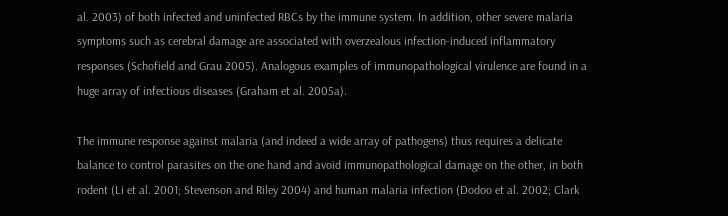al. 2003) of both infected and uninfected RBCs by the immune system. In addition, other severe malaria symptoms such as cerebral damage are associated with overzealous infection-induced inflammatory responses (Schofield and Grau 2005). Analogous examples of immunopathological virulence are found in a huge array of infectious diseases (Graham et al. 2005a).

The immune response against malaria (and indeed a wide array of pathogens) thus requires a delicate balance to control parasites on the one hand and avoid immunopathological damage on the other, in both rodent (Li et al. 2001; Stevenson and Riley 2004) and human malaria infection (Dodoo et al. 2002; Clark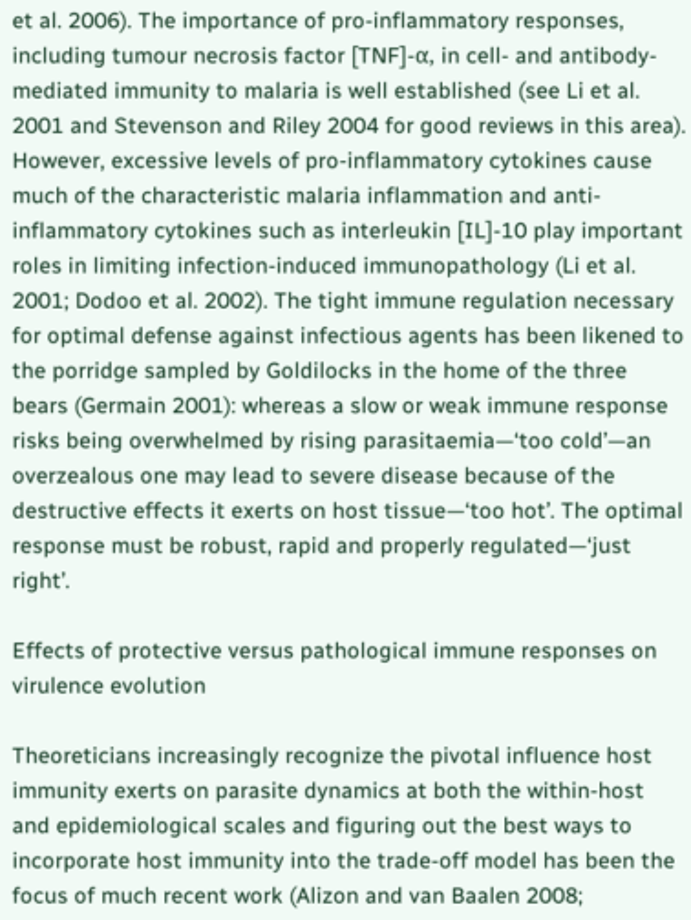et al. 2006). The importance of pro-inflammatory responses, including tumour necrosis factor [TNF]-α, in cell- and antibody-mediated immunity to malaria is well established (see Li et al. 2001 and Stevenson and Riley 2004 for good reviews in this area). However, excessive levels of pro-inflammatory cytokines cause much of the characteristic malaria inflammation and anti-inflammatory cytokines such as interleukin [IL]-10 play important roles in limiting infection-induced immunopathology (Li et al. 2001; Dodoo et al. 2002). The tight immune regulation necessary for optimal defense against infectious agents has been likened to the porridge sampled by Goldilocks in the home of the three bears (Germain 2001): whereas a slow or weak immune response risks being overwhelmed by rising parasitaemia—‘too cold’—an overzealous one may lead to severe disease because of the destructive effects it exerts on host tissue—‘too hot’. The optimal response must be robust, rapid and properly regulated—‘just right’.

Effects of protective versus pathological immune responses on virulence evolution

Theoreticians increasingly recognize the pivotal influence host immunity exerts on parasite dynamics at both the within-host and epidemiological scales and figuring out the best ways to incorporate host immunity into the trade-off model has been the focus of much recent work (Alizon and van Baalen 2008;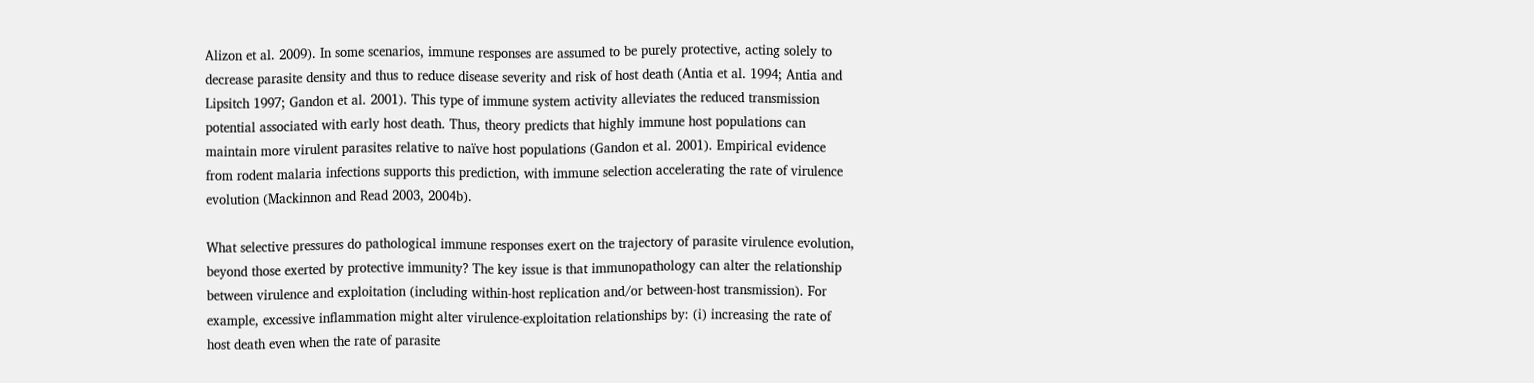Alizon et al. 2009). In some scenarios, immune responses are assumed to be purely protective, acting solely to decrease parasite density and thus to reduce disease severity and risk of host death (Antia et al. 1994; Antia and Lipsitch 1997; Gandon et al. 2001). This type of immune system activity alleviates the reduced transmission potential associated with early host death. Thus, theory predicts that highly immune host populations can maintain more virulent parasites relative to naïve host populations (Gandon et al. 2001). Empirical evidence from rodent malaria infections supports this prediction, with immune selection accelerating the rate of virulence evolution (Mackinnon and Read 2003, 2004b).

What selective pressures do pathological immune responses exert on the trajectory of parasite virulence evolution, beyond those exerted by protective immunity? The key issue is that immunopathology can alter the relationship between virulence and exploitation (including within-host replication and/or between-host transmission). For example, excessive inflammation might alter virulence-exploitation relationships by: (i) increasing the rate of host death even when the rate of parasite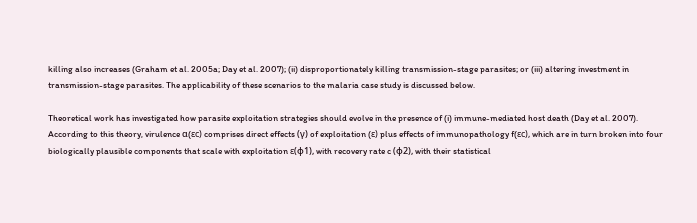killing also increases (Graham et al. 2005a; Day et al. 2007); (ii) disproportionately killing transmission-stage parasites; or (iii) altering investment in transmission-stage parasites. The applicability of these scenarios to the malaria case study is discussed below.

Theoretical work has investigated how parasite exploitation strategies should evolve in the presence of (i) immune-mediated host death (Day et al. 2007). According to this theory, virulence α(ɛc) comprises direct effects (γ) of exploitation (ɛ) plus effects of immunopathology f(ɛc), which are in turn broken into four biologically plausible components that scale with exploitation ɛ(ϕ1), with recovery rate c (ϕ2), with their statistical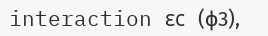interaction ɛc (ϕ3),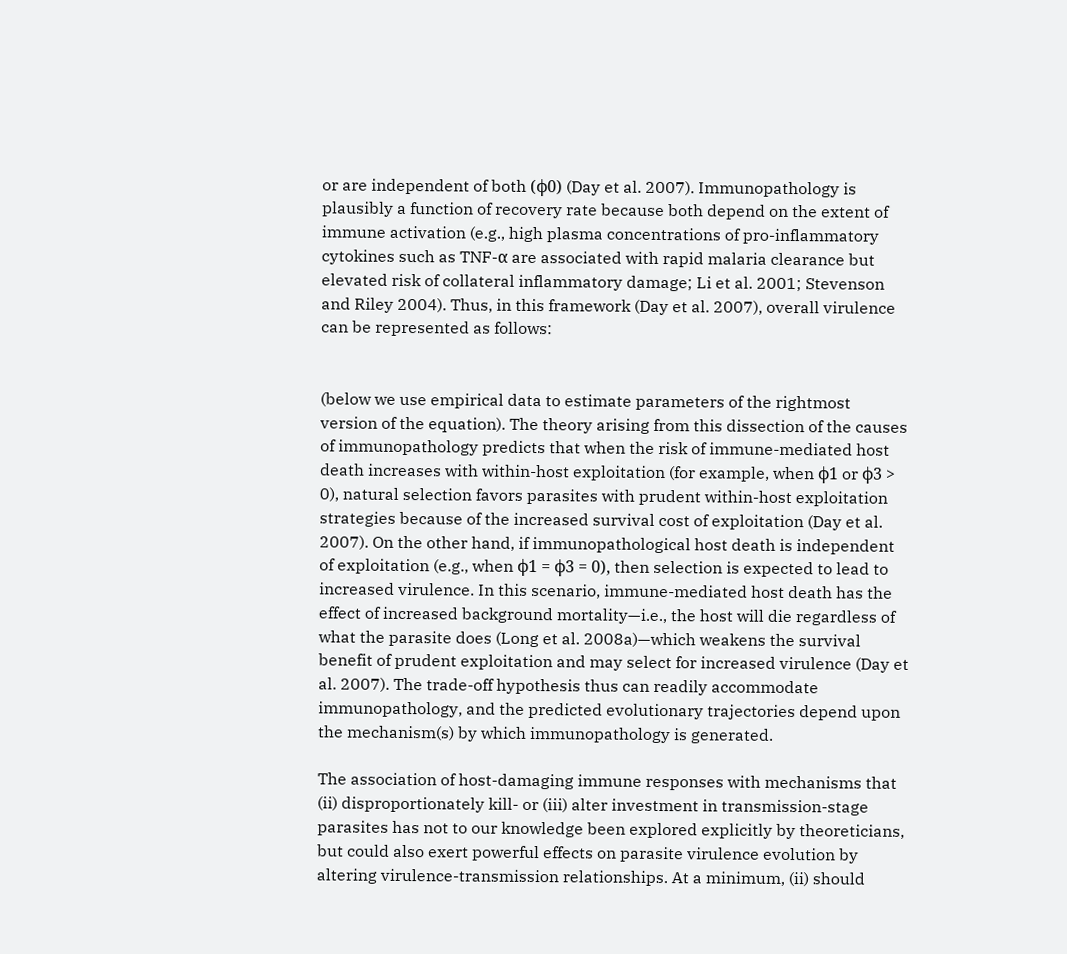or are independent of both (ϕ0) (Day et al. 2007). Immunopathology is plausibly a function of recovery rate because both depend on the extent of immune activation (e.g., high plasma concentrations of pro-inflammatory cytokines such as TNF-α are associated with rapid malaria clearance but elevated risk of collateral inflammatory damage; Li et al. 2001; Stevenson and Riley 2004). Thus, in this framework (Day et al. 2007), overall virulence can be represented as follows:


(below we use empirical data to estimate parameters of the rightmost version of the equation). The theory arising from this dissection of the causes of immunopathology predicts that when the risk of immune-mediated host death increases with within-host exploitation (for example, when ϕ1 or ϕ3 > 0), natural selection favors parasites with prudent within-host exploitation strategies because of the increased survival cost of exploitation (Day et al. 2007). On the other hand, if immunopathological host death is independent of exploitation (e.g., when ϕ1 = ϕ3 = 0), then selection is expected to lead to increased virulence. In this scenario, immune-mediated host death has the effect of increased background mortality—i.e., the host will die regardless of what the parasite does (Long et al. 2008a)—which weakens the survival benefit of prudent exploitation and may select for increased virulence (Day et al. 2007). The trade-off hypothesis thus can readily accommodate immunopathology, and the predicted evolutionary trajectories depend upon the mechanism(s) by which immunopathology is generated.

The association of host-damaging immune responses with mechanisms that (ii) disproportionately kill- or (iii) alter investment in transmission-stage parasites has not to our knowledge been explored explicitly by theoreticians, but could also exert powerful effects on parasite virulence evolution by altering virulence-transmission relationships. At a minimum, (ii) should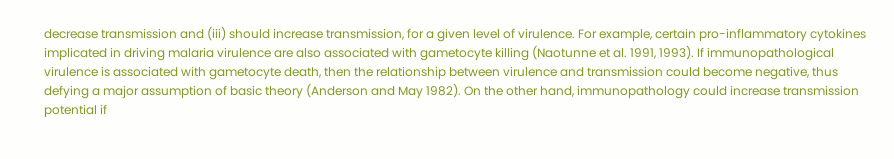decrease transmission and (iii) should increase transmission, for a given level of virulence. For example, certain pro-inflammatory cytokines implicated in driving malaria virulence are also associated with gametocyte killing (Naotunne et al. 1991, 1993). If immunopathological virulence is associated with gametocyte death, then the relationship between virulence and transmission could become negative, thus defying a major assumption of basic theory (Anderson and May 1982). On the other hand, immunopathology could increase transmission potential if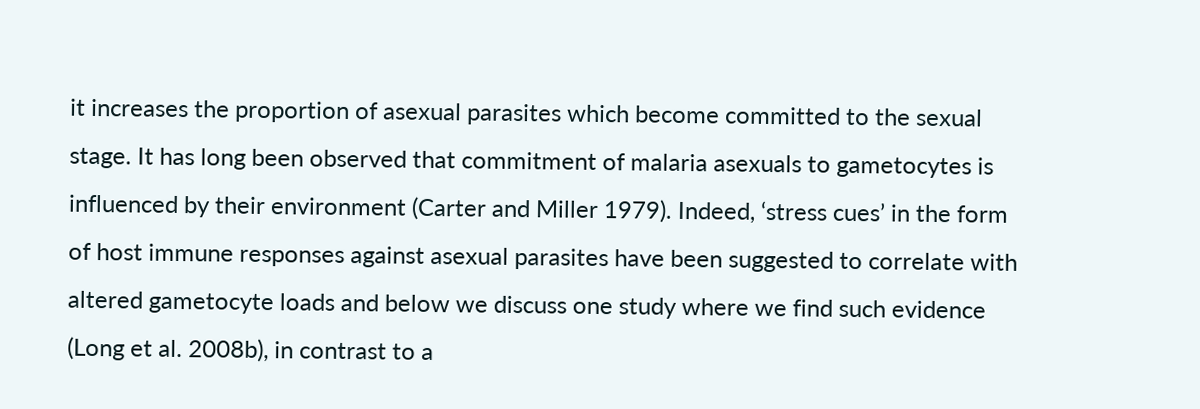it increases the proportion of asexual parasites which become committed to the sexual stage. It has long been observed that commitment of malaria asexuals to gametocytes is influenced by their environment (Carter and Miller 1979). Indeed, ‘stress cues’ in the form of host immune responses against asexual parasites have been suggested to correlate with altered gametocyte loads and below we discuss one study where we find such evidence (Long et al. 2008b), in contrast to a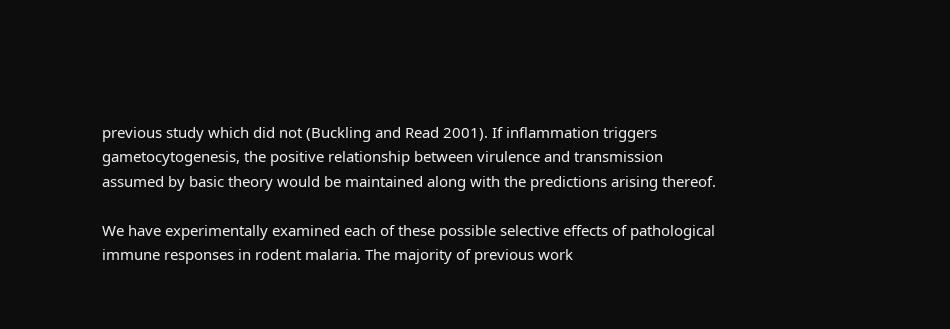previous study which did not (Buckling and Read 2001). If inflammation triggers gametocytogenesis, the positive relationship between virulence and transmission assumed by basic theory would be maintained along with the predictions arising thereof.

We have experimentally examined each of these possible selective effects of pathological immune responses in rodent malaria. The majority of previous work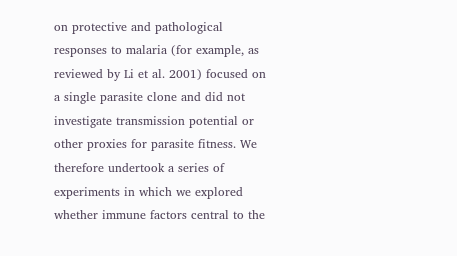on protective and pathological responses to malaria (for example, as reviewed by Li et al. 2001) focused on a single parasite clone and did not investigate transmission potential or other proxies for parasite fitness. We therefore undertook a series of experiments in which we explored whether immune factors central to the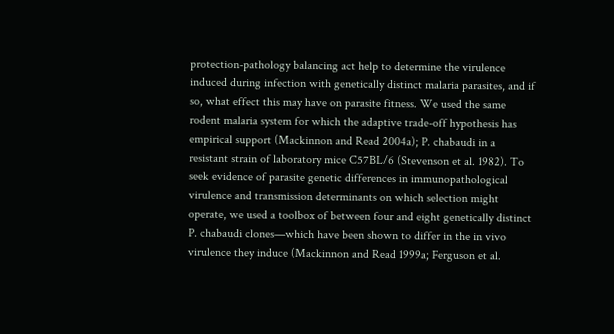protection-pathology balancing act help to determine the virulence induced during infection with genetically distinct malaria parasites, and if so, what effect this may have on parasite fitness. We used the same rodent malaria system for which the adaptive trade-off hypothesis has empirical support (Mackinnon and Read 2004a); P. chabaudi in a resistant strain of laboratory mice C57BL/6 (Stevenson et al. 1982). To seek evidence of parasite genetic differences in immunopathological virulence and transmission determinants on which selection might operate, we used a toolbox of between four and eight genetically distinct P. chabaudi clones—which have been shown to differ in the in vivo virulence they induce (Mackinnon and Read 1999a; Ferguson et al.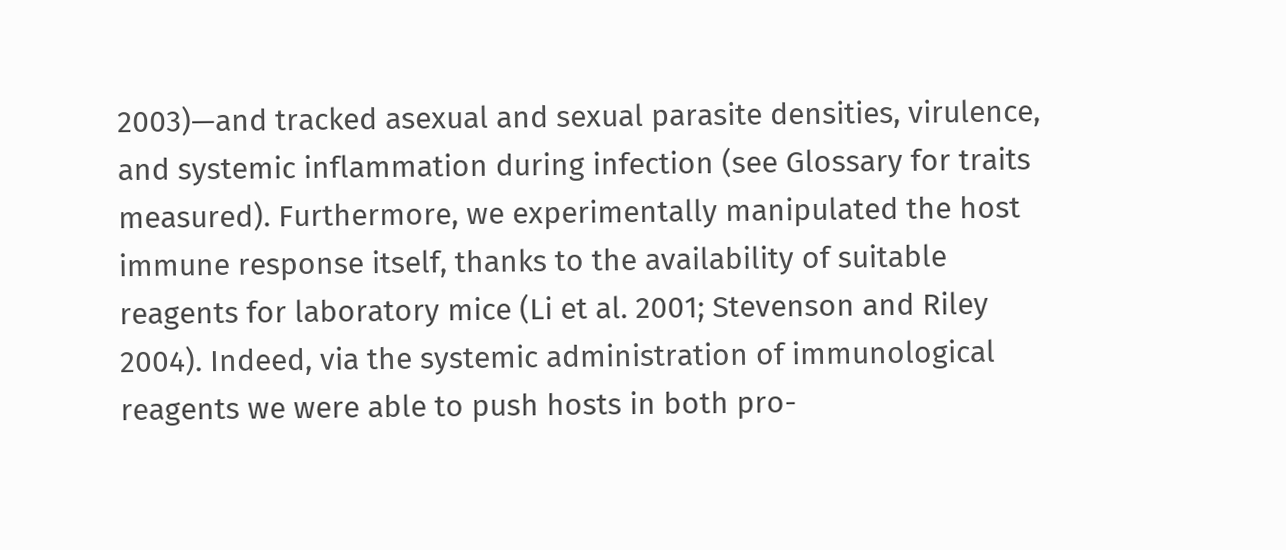2003)—and tracked asexual and sexual parasite densities, virulence, and systemic inflammation during infection (see Glossary for traits measured). Furthermore, we experimentally manipulated the host immune response itself, thanks to the availability of suitable reagents for laboratory mice (Li et al. 2001; Stevenson and Riley 2004). Indeed, via the systemic administration of immunological reagents we were able to push hosts in both pro-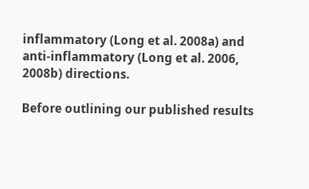inflammatory (Long et al. 2008a) and anti-inflammatory (Long et al. 2006, 2008b) directions.

Before outlining our published results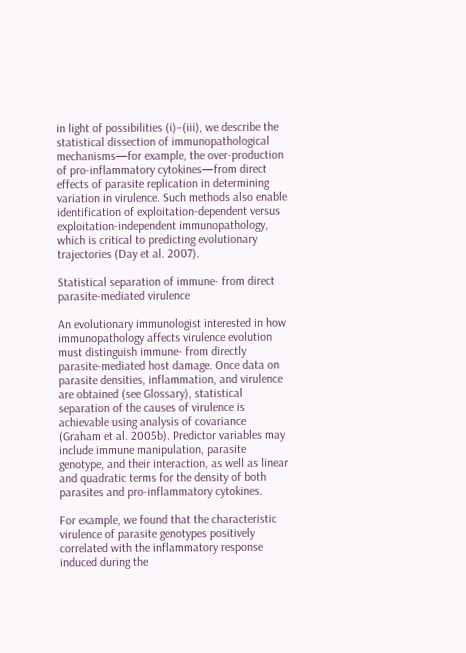in light of possibilities (i)–(iii), we describe the statistical dissection of immunopathological mechanisms—for example, the over-production of pro-inflammatory cytokines—from direct effects of parasite replication in determining variation in virulence. Such methods also enable identification of exploitation-dependent versus exploitation-independent immunopathology, which is critical to predicting evolutionary trajectories (Day et al. 2007).

Statistical separation of immune- from direct parasite-mediated virulence

An evolutionary immunologist interested in how immunopathology affects virulence evolution must distinguish immune- from directly parasite-mediated host damage. Once data on parasite densities, inflammation, and virulence are obtained (see Glossary), statistical separation of the causes of virulence is achievable using analysis of covariance (Graham et al. 2005b). Predictor variables may include immune manipulation, parasite genotype, and their interaction, as well as linear and quadratic terms for the density of both parasites and pro-inflammatory cytokines.

For example, we found that the characteristic virulence of parasite genotypes positively correlated with the inflammatory response induced during the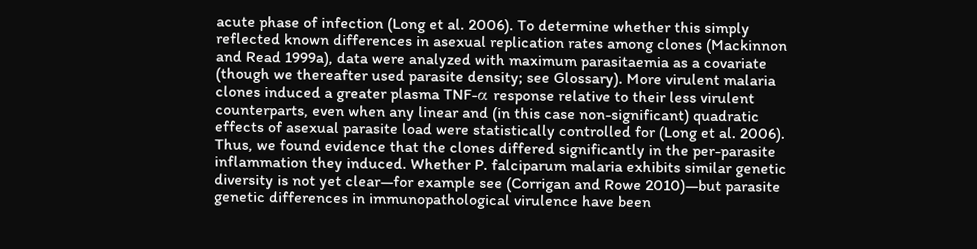acute phase of infection (Long et al. 2006). To determine whether this simply reflected known differences in asexual replication rates among clones (Mackinnon and Read 1999a), data were analyzed with maximum parasitaemia as a covariate (though we thereafter used parasite density; see Glossary). More virulent malaria clones induced a greater plasma TNF-α response relative to their less virulent counterparts, even when any linear and (in this case non-significant) quadratic effects of asexual parasite load were statistically controlled for (Long et al. 2006). Thus, we found evidence that the clones differed significantly in the per-parasite inflammation they induced. Whether P. falciparum malaria exhibits similar genetic diversity is not yet clear—for example see (Corrigan and Rowe 2010)—but parasite genetic differences in immunopathological virulence have been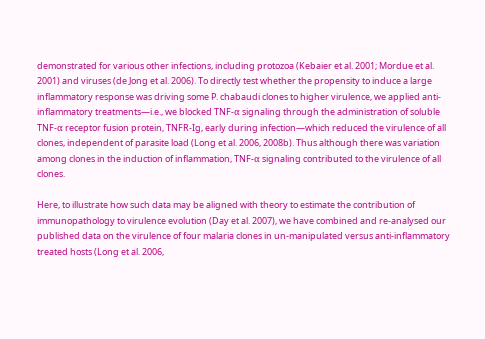demonstrated for various other infections, including protozoa (Kebaier et al. 2001; Mordue et al. 2001) and viruses (de Jong et al. 2006). To directly test whether the propensity to induce a large inflammatory response was driving some P. chabaudi clones to higher virulence, we applied anti-inflammatory treatments—i.e., we blocked TNF-α signaling through the administration of soluble TNF-α receptor fusion protein, TNFR-Ig, early during infection—which reduced the virulence of all clones, independent of parasite load (Long et al. 2006, 2008b). Thus although there was variation among clones in the induction of inflammation, TNF-α signaling contributed to the virulence of all clones.

Here, to illustrate how such data may be aligned with theory to estimate the contribution of immunopathology to virulence evolution (Day et al. 2007), we have combined and re-analysed our published data on the virulence of four malaria clones in un-manipulated versus anti-inflammatory treated hosts (Long et al. 2006,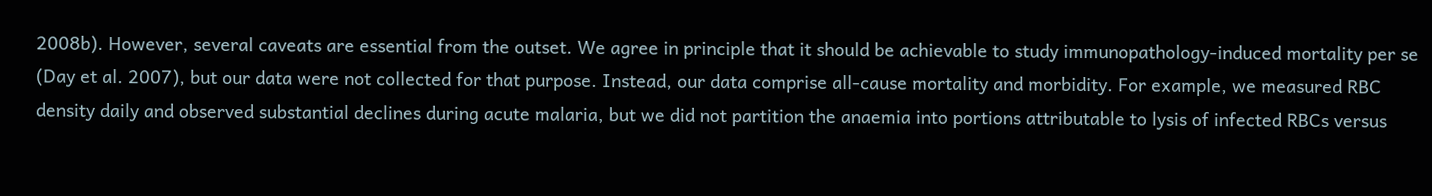2008b). However, several caveats are essential from the outset. We agree in principle that it should be achievable to study immunopathology-induced mortality per se (Day et al. 2007), but our data were not collected for that purpose. Instead, our data comprise all-cause mortality and morbidity. For example, we measured RBC density daily and observed substantial declines during acute malaria, but we did not partition the anaemia into portions attributable to lysis of infected RBCs versus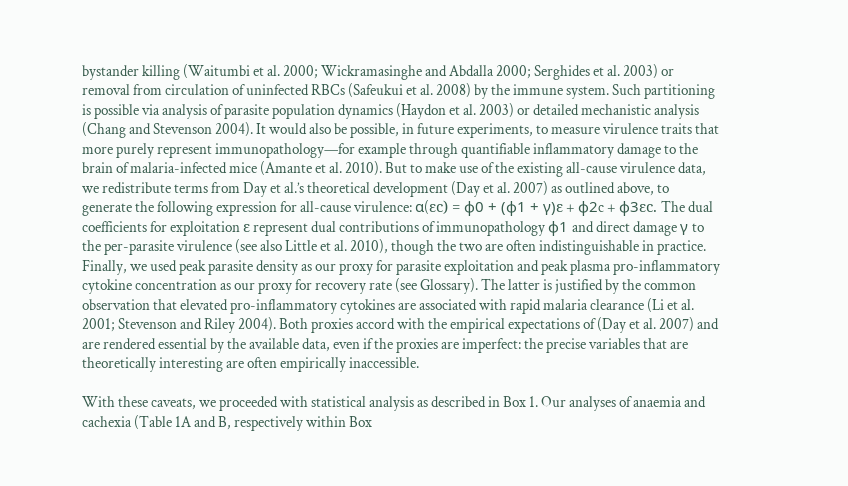bystander killing (Waitumbi et al. 2000; Wickramasinghe and Abdalla 2000; Serghides et al. 2003) or removal from circulation of uninfected RBCs (Safeukui et al. 2008) by the immune system. Such partitioning is possible via analysis of parasite population dynamics (Haydon et al. 2003) or detailed mechanistic analysis (Chang and Stevenson 2004). It would also be possible, in future experiments, to measure virulence traits that more purely represent immunopathology—for example through quantifiable inflammatory damage to the brain of malaria-infected mice (Amante et al. 2010). But to make use of the existing all-cause virulence data, we redistribute terms from Day et al.’s theoretical development (Day et al. 2007) as outlined above, to generate the following expression for all-cause virulence: α(ɛc) = ϕ0 + (ϕ1 + γ)ɛ + ϕ2c + ϕ3ɛc. The dual coefficients for exploitation ɛ represent dual contributions of immunopathology ϕ1 and direct damage γ to the per-parasite virulence (see also Little et al. 2010), though the two are often indistinguishable in practice. Finally, we used peak parasite density as our proxy for parasite exploitation and peak plasma pro-inflammatory cytokine concentration as our proxy for recovery rate (see Glossary). The latter is justified by the common observation that elevated pro-inflammatory cytokines are associated with rapid malaria clearance (Li et al. 2001; Stevenson and Riley 2004). Both proxies accord with the empirical expectations of (Day et al. 2007) and are rendered essential by the available data, even if the proxies are imperfect: the precise variables that are theoretically interesting are often empirically inaccessible.

With these caveats, we proceeded with statistical analysis as described in Box 1. Our analyses of anaemia and cachexia (Table 1A and B, respectively within Box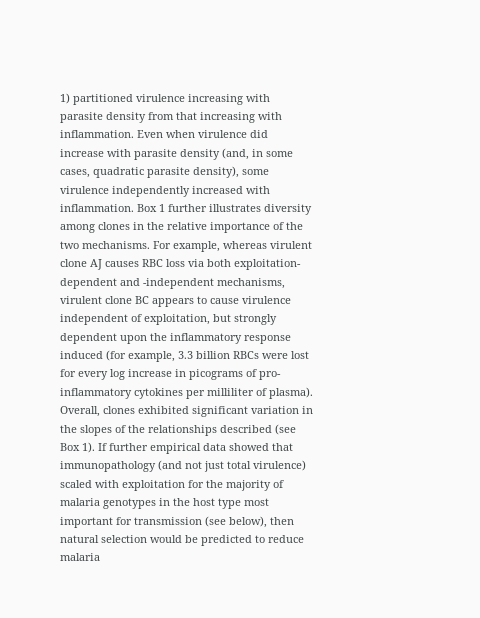1) partitioned virulence increasing with parasite density from that increasing with inflammation. Even when virulence did increase with parasite density (and, in some cases, quadratic parasite density), some virulence independently increased with inflammation. Box 1 further illustrates diversity among clones in the relative importance of the two mechanisms. For example, whereas virulent clone AJ causes RBC loss via both exploitation-dependent and -independent mechanisms, virulent clone BC appears to cause virulence independent of exploitation, but strongly dependent upon the inflammatory response induced (for example, 3.3 billion RBCs were lost for every log increase in picograms of pro-inflammatory cytokines per milliliter of plasma). Overall, clones exhibited significant variation in the slopes of the relationships described (see Box 1). If further empirical data showed that immunopathology (and not just total virulence) scaled with exploitation for the majority of malaria genotypes in the host type most important for transmission (see below), then natural selection would be predicted to reduce malaria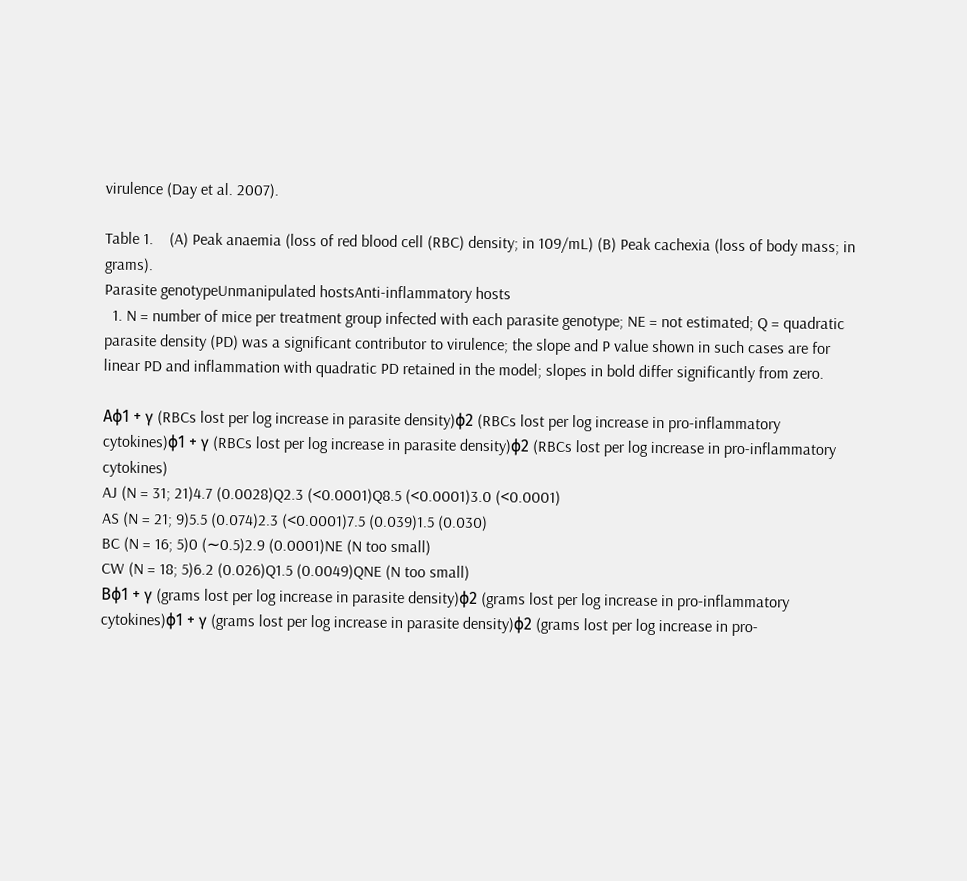virulence (Day et al. 2007).

Table 1.    (A) Peak anaemia (loss of red blood cell (RBC) density; in 109/mL) (B) Peak cachexia (loss of body mass; in grams).
Parasite genotypeUnmanipulated hostsAnti-inflammatory hosts
  1. N = number of mice per treatment group infected with each parasite genotype; NE = not estimated; Q = quadratic parasite density (PD) was a significant contributor to virulence; the slope and P value shown in such cases are for linear PD and inflammation with quadratic PD retained in the model; slopes in bold differ significantly from zero.

Aϕ1 + γ (RBCs lost per log increase in parasite density)ϕ2 (RBCs lost per log increase in pro-inflammatory cytokines)ϕ1 + γ (RBCs lost per log increase in parasite density)ϕ2 (RBCs lost per log increase in pro-inflammatory cytokines)
AJ (N = 31; 21)4.7 (0.0028)Q2.3 (<0.0001)Q8.5 (<0.0001)3.0 (<0.0001)
AS (N = 21; 9)5.5 (0.074)2.3 (<0.0001)7.5 (0.039)1.5 (0.030)
BC (N = 16; 5)0 (∼0.5)2.9 (0.0001)NE (N too small)
CW (N = 18; 5)6.2 (0.026)Q1.5 (0.0049)QNE (N too small)
Bϕ1 + γ (grams lost per log increase in parasite density)ϕ2 (grams lost per log increase in pro-inflammatory cytokines)ϕ1 + γ (grams lost per log increase in parasite density)ϕ2 (grams lost per log increase in pro-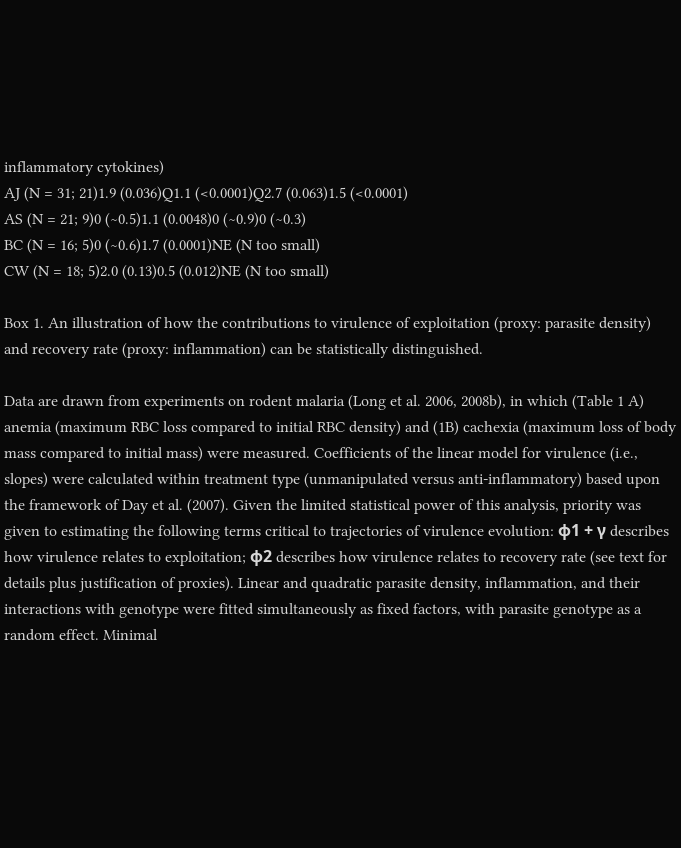inflammatory cytokines)
AJ (N = 31; 21)1.9 (0.036)Q1.1 (<0.0001)Q2.7 (0.063)1.5 (<0.0001)
AS (N = 21; 9)0 (∼0.5)1.1 (0.0048)0 (∼0.9)0 (∼0.3)
BC (N = 16; 5)0 (∼0.6)1.7 (0.0001)NE (N too small)
CW (N = 18; 5)2.0 (0.13)0.5 (0.012)NE (N too small)

Box 1. An illustration of how the contributions to virulence of exploitation (proxy: parasite density) and recovery rate (proxy: inflammation) can be statistically distinguished.

Data are drawn from experiments on rodent malaria (Long et al. 2006, 2008b), in which (Table 1 A) anemia (maximum RBC loss compared to initial RBC density) and (1B) cachexia (maximum loss of body mass compared to initial mass) were measured. Coefficients of the linear model for virulence (i.e., slopes) were calculated within treatment type (unmanipulated versus anti-inflammatory) based upon the framework of Day et al. (2007). Given the limited statistical power of this analysis, priority was given to estimating the following terms critical to trajectories of virulence evolution: ϕ1 + γ describes how virulence relates to exploitation; ϕ2 describes how virulence relates to recovery rate (see text for details plus justification of proxies). Linear and quadratic parasite density, inflammation, and their interactions with genotype were fitted simultaneously as fixed factors, with parasite genotype as a random effect. Minimal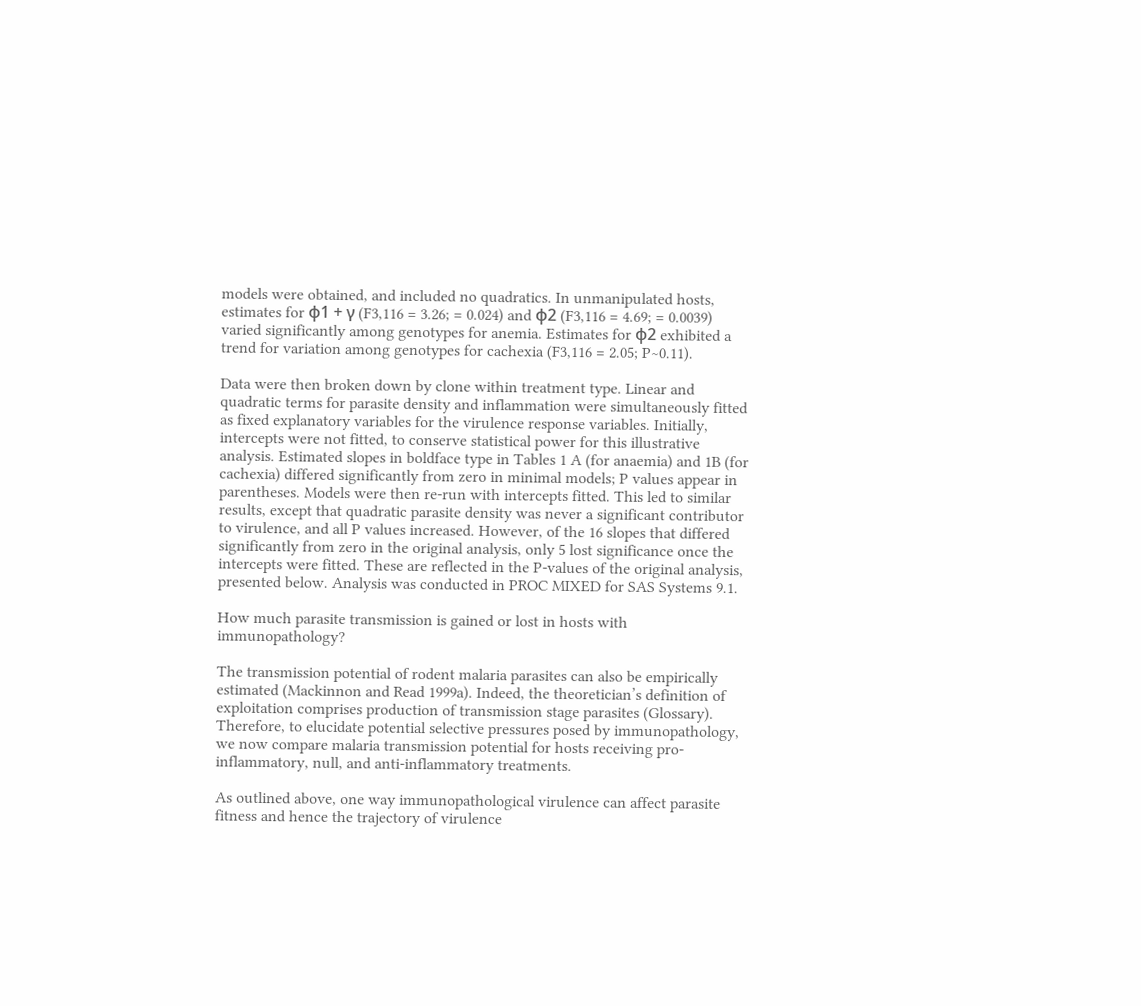models were obtained, and included no quadratics. In unmanipulated hosts, estimates for ϕ1 + γ (F3,116 = 3.26; = 0.024) and ϕ2 (F3,116 = 4.69; = 0.0039) varied significantly among genotypes for anemia. Estimates for ϕ2 exhibited a trend for variation among genotypes for cachexia (F3,116 = 2.05; P∼0.11).

Data were then broken down by clone within treatment type. Linear and quadratic terms for parasite density and inflammation were simultaneously fitted as fixed explanatory variables for the virulence response variables. Initially, intercepts were not fitted, to conserve statistical power for this illustrative analysis. Estimated slopes in boldface type in Tables 1 A (for anaemia) and 1B (for cachexia) differed significantly from zero in minimal models; P values appear in parentheses. Models were then re-run with intercepts fitted. This led to similar results, except that quadratic parasite density was never a significant contributor to virulence, and all P values increased. However, of the 16 slopes that differed significantly from zero in the original analysis, only 5 lost significance once the intercepts were fitted. These are reflected in the P-values of the original analysis, presented below. Analysis was conducted in PROC MIXED for SAS Systems 9.1.

How much parasite transmission is gained or lost in hosts with immunopathology?

The transmission potential of rodent malaria parasites can also be empirically estimated (Mackinnon and Read 1999a). Indeed, the theoretician’s definition of exploitation comprises production of transmission stage parasites (Glossary). Therefore, to elucidate potential selective pressures posed by immunopathology, we now compare malaria transmission potential for hosts receiving pro-inflammatory, null, and anti-inflammatory treatments.

As outlined above, one way immunopathological virulence can affect parasite fitness and hence the trajectory of virulence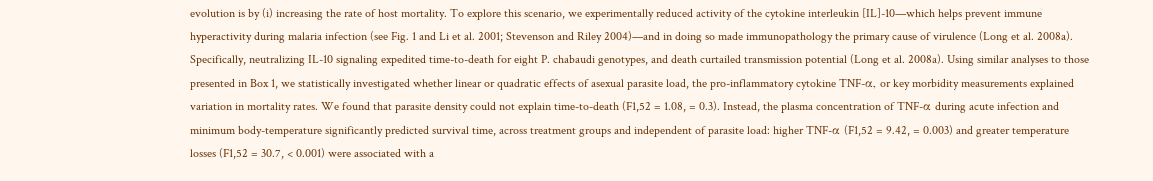evolution is by (i) increasing the rate of host mortality. To explore this scenario, we experimentally reduced activity of the cytokine interleukin [IL]-10—which helps prevent immune hyperactivity during malaria infection (see Fig. 1 and Li et al. 2001; Stevenson and Riley 2004)—and in doing so made immunopathology the primary cause of virulence (Long et al. 2008a). Specifically, neutralizing IL-10 signaling expedited time-to-death for eight P. chabaudi genotypes, and death curtailed transmission potential (Long et al. 2008a). Using similar analyses to those presented in Box 1, we statistically investigated whether linear or quadratic effects of asexual parasite load, the pro-inflammatory cytokine TNF-α, or key morbidity measurements explained variation in mortality rates. We found that parasite density could not explain time-to-death (F1,52 = 1.08, = 0.3). Instead, the plasma concentration of TNF-α during acute infection and minimum body-temperature significantly predicted survival time, across treatment groups and independent of parasite load: higher TNF-α (F1,52 = 9.42, = 0.003) and greater temperature losses (F1,52 = 30.7, < 0.001) were associated with a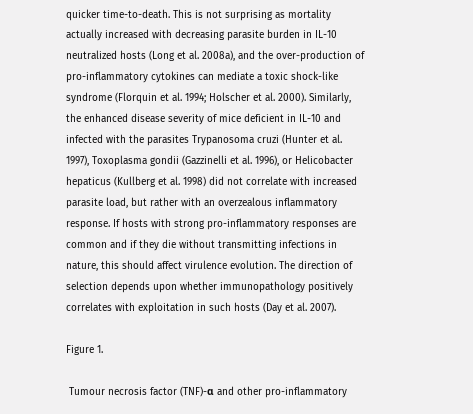quicker time-to-death. This is not surprising as mortality actually increased with decreasing parasite burden in IL-10 neutralized hosts (Long et al. 2008a), and the over-production of pro-inflammatory cytokines can mediate a toxic shock-like syndrome (Florquin et al. 1994; Holscher et al. 2000). Similarly, the enhanced disease severity of mice deficient in IL-10 and infected with the parasites Trypanosoma cruzi (Hunter et al. 1997), Toxoplasma gondii (Gazzinelli et al. 1996), or Helicobacter hepaticus (Kullberg et al. 1998) did not correlate with increased parasite load, but rather with an overzealous inflammatory response. If hosts with strong pro-inflammatory responses are common and if they die without transmitting infections in nature, this should affect virulence evolution. The direction of selection depends upon whether immunopathology positively correlates with exploitation in such hosts (Day et al. 2007).

Figure 1.

 Tumour necrosis factor (TNF)-α and other pro-inflammatory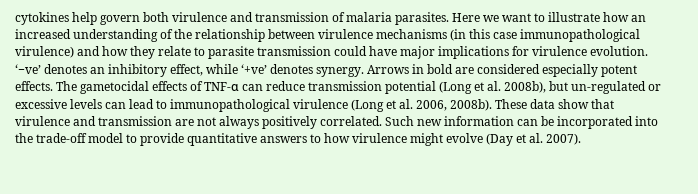cytokines help govern both virulence and transmission of malaria parasites. Here we want to illustrate how an increased understanding of the relationship between virulence mechanisms (in this case immunopathological virulence) and how they relate to parasite transmission could have major implications for virulence evolution. ‘−ve’ denotes an inhibitory effect, while ‘+ve’ denotes synergy. Arrows in bold are considered especially potent effects. The gametocidal effects of TNF-α can reduce transmission potential (Long et al. 2008b), but un-regulated or excessive levels can lead to immunopathological virulence (Long et al. 2006, 2008b). These data show that virulence and transmission are not always positively correlated. Such new information can be incorporated into the trade-off model to provide quantitative answers to how virulence might evolve (Day et al. 2007).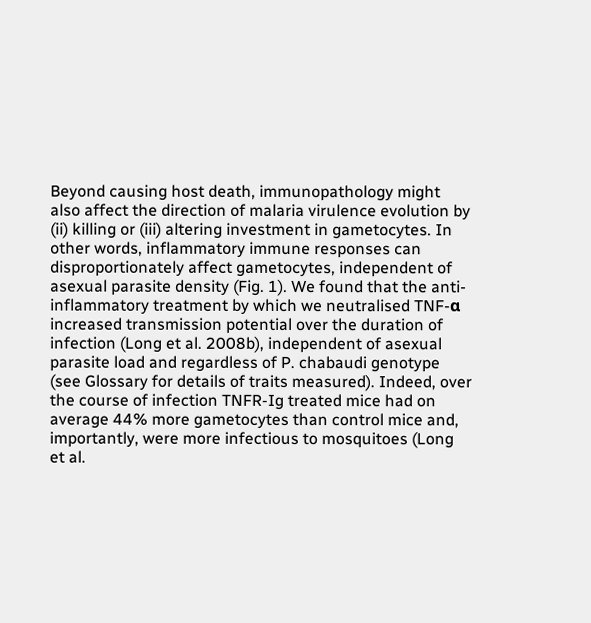Beyond causing host death, immunopathology might also affect the direction of malaria virulence evolution by (ii) killing or (iii) altering investment in gametocytes. In other words, inflammatory immune responses can disproportionately affect gametocytes, independent of asexual parasite density (Fig. 1). We found that the anti-inflammatory treatment by which we neutralised TNF-α increased transmission potential over the duration of infection (Long et al. 2008b), independent of asexual parasite load and regardless of P. chabaudi genotype (see Glossary for details of traits measured). Indeed, over the course of infection TNFR-Ig treated mice had on average 44% more gametocytes than control mice and, importantly, were more infectious to mosquitoes (Long et al.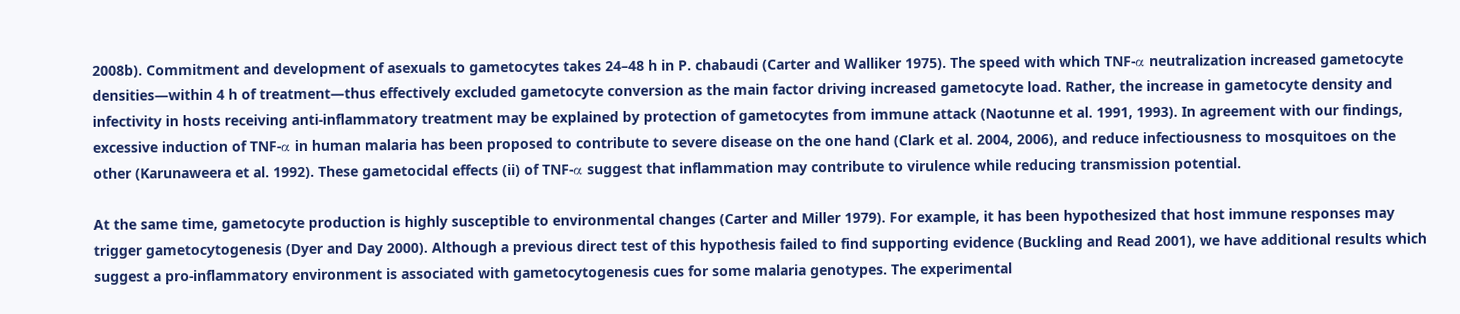2008b). Commitment and development of asexuals to gametocytes takes 24–48 h in P. chabaudi (Carter and Walliker 1975). The speed with which TNF-α neutralization increased gametocyte densities—within 4 h of treatment—thus effectively excluded gametocyte conversion as the main factor driving increased gametocyte load. Rather, the increase in gametocyte density and infectivity in hosts receiving anti-inflammatory treatment may be explained by protection of gametocytes from immune attack (Naotunne et al. 1991, 1993). In agreement with our findings, excessive induction of TNF-α in human malaria has been proposed to contribute to severe disease on the one hand (Clark et al. 2004, 2006), and reduce infectiousness to mosquitoes on the other (Karunaweera et al. 1992). These gametocidal effects (ii) of TNF-α suggest that inflammation may contribute to virulence while reducing transmission potential.

At the same time, gametocyte production is highly susceptible to environmental changes (Carter and Miller 1979). For example, it has been hypothesized that host immune responses may trigger gametocytogenesis (Dyer and Day 2000). Although a previous direct test of this hypothesis failed to find supporting evidence (Buckling and Read 2001), we have additional results which suggest a pro-inflammatory environment is associated with gametocytogenesis cues for some malaria genotypes. The experimental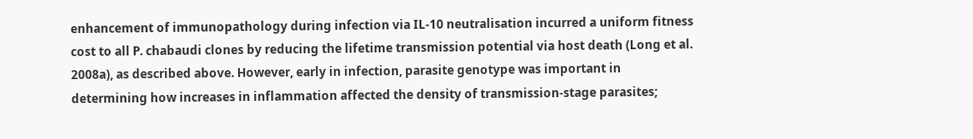enhancement of immunopathology during infection via IL-10 neutralisation incurred a uniform fitness cost to all P. chabaudi clones by reducing the lifetime transmission potential via host death (Long et al. 2008a), as described above. However, early in infection, parasite genotype was important in determining how increases in inflammation affected the density of transmission-stage parasites;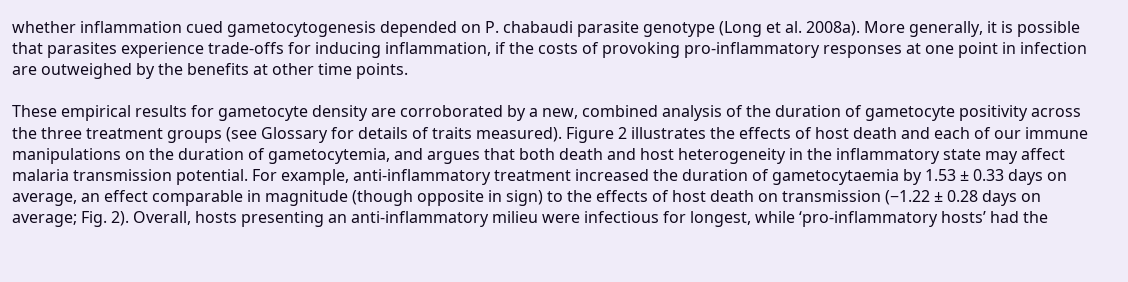whether inflammation cued gametocytogenesis depended on P. chabaudi parasite genotype (Long et al. 2008a). More generally, it is possible that parasites experience trade-offs for inducing inflammation, if the costs of provoking pro-inflammatory responses at one point in infection are outweighed by the benefits at other time points.

These empirical results for gametocyte density are corroborated by a new, combined analysis of the duration of gametocyte positivity across the three treatment groups (see Glossary for details of traits measured). Figure 2 illustrates the effects of host death and each of our immune manipulations on the duration of gametocytemia, and argues that both death and host heterogeneity in the inflammatory state may affect malaria transmission potential. For example, anti-inflammatory treatment increased the duration of gametocytaemia by 1.53 ± 0.33 days on average, an effect comparable in magnitude (though opposite in sign) to the effects of host death on transmission (−1.22 ± 0.28 days on average; Fig. 2). Overall, hosts presenting an anti-inflammatory milieu were infectious for longest, while ‘pro-inflammatory hosts’ had the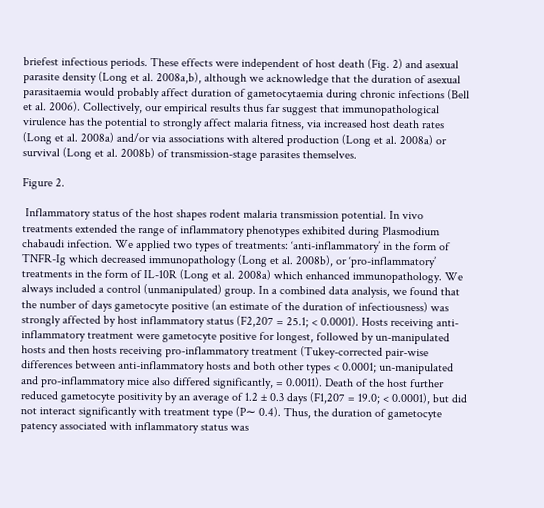briefest infectious periods. These effects were independent of host death (Fig. 2) and asexual parasite density (Long et al. 2008a,b), although we acknowledge that the duration of asexual parasitaemia would probably affect duration of gametocytaemia during chronic infections (Bell et al. 2006). Collectively, our empirical results thus far suggest that immunopathological virulence has the potential to strongly affect malaria fitness, via increased host death rates (Long et al. 2008a) and/or via associations with altered production (Long et al. 2008a) or survival (Long et al. 2008b) of transmission-stage parasites themselves.

Figure 2.

 Inflammatory status of the host shapes rodent malaria transmission potential. In vivo treatments extended the range of inflammatory phenotypes exhibited during Plasmodium chabaudi infection. We applied two types of treatments: ‘anti-inflammatory’ in the form of TNFR-Ig which decreased immunopathology (Long et al. 2008b), or ‘pro-inflammatory’ treatments in the form of IL-10R (Long et al. 2008a) which enhanced immunopathology. We always included a control (unmanipulated) group. In a combined data analysis, we found that the number of days gametocyte positive (an estimate of the duration of infectiousness) was strongly affected by host inflammatory status (F2,207 = 25.1; < 0.0001). Hosts receiving anti-inflammatory treatment were gametocyte positive for longest, followed by un-manipulated hosts and then hosts receiving pro-inflammatory treatment (Tukey-corrected pair-wise differences between anti-inflammatory hosts and both other types < 0.0001; un-manipulated and pro-inflammatory mice also differed significantly, = 0.0011). Death of the host further reduced gametocyte positivity by an average of 1.2 ± 0.3 days (F1,207 = 19.0; < 0.0001), but did not interact significantly with treatment type (P∼ 0.4). Thus, the duration of gametocyte patency associated with inflammatory status was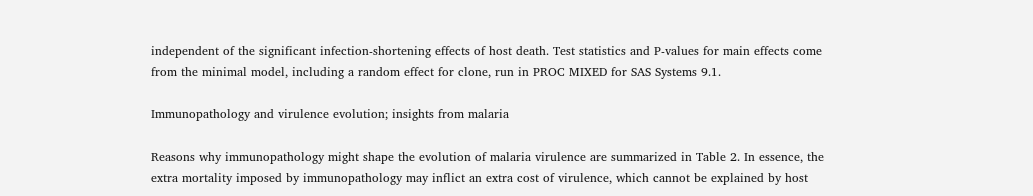independent of the significant infection-shortening effects of host death. Test statistics and P-values for main effects come from the minimal model, including a random effect for clone, run in PROC MIXED for SAS Systems 9.1.

Immunopathology and virulence evolution; insights from malaria

Reasons why immunopathology might shape the evolution of malaria virulence are summarized in Table 2. In essence, the extra mortality imposed by immunopathology may inflict an extra cost of virulence, which cannot be explained by host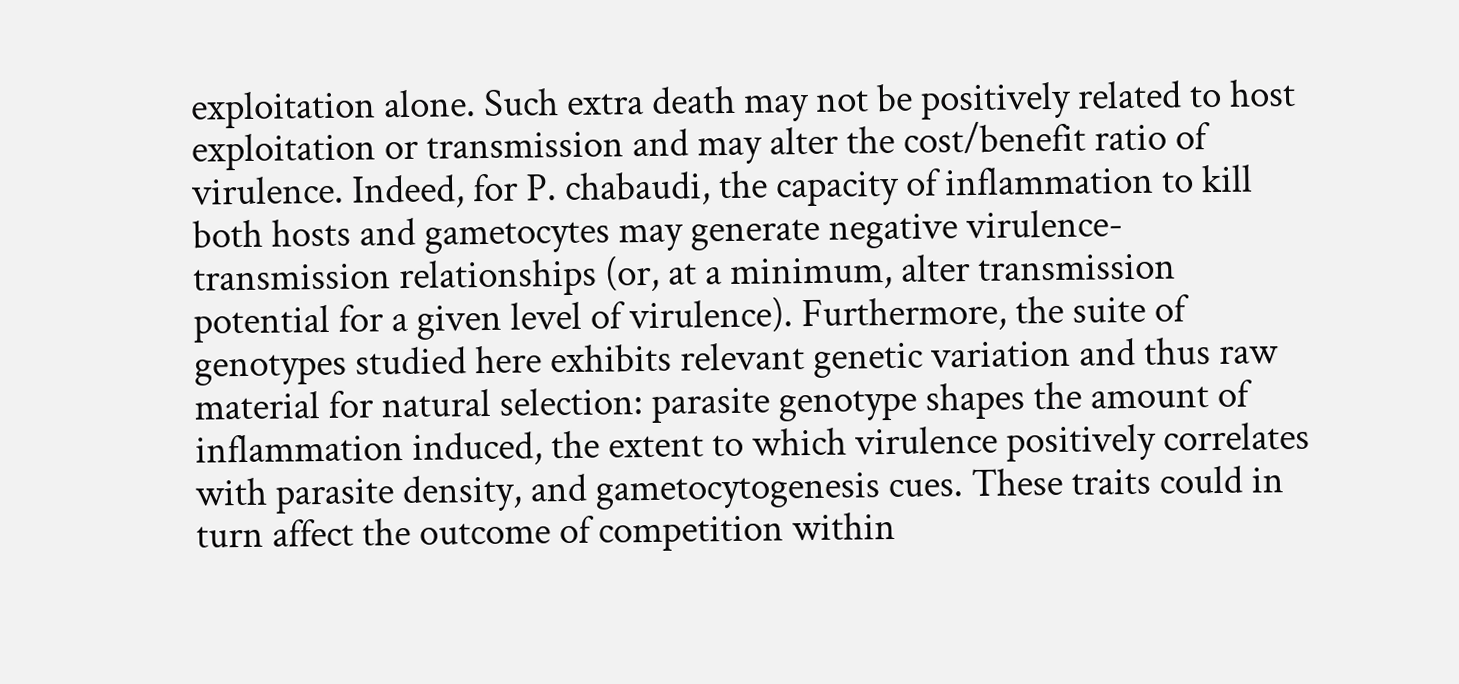exploitation alone. Such extra death may not be positively related to host exploitation or transmission and may alter the cost/benefit ratio of virulence. Indeed, for P. chabaudi, the capacity of inflammation to kill both hosts and gametocytes may generate negative virulence-transmission relationships (or, at a minimum, alter transmission potential for a given level of virulence). Furthermore, the suite of genotypes studied here exhibits relevant genetic variation and thus raw material for natural selection: parasite genotype shapes the amount of inflammation induced, the extent to which virulence positively correlates with parasite density, and gametocytogenesis cues. These traits could in turn affect the outcome of competition within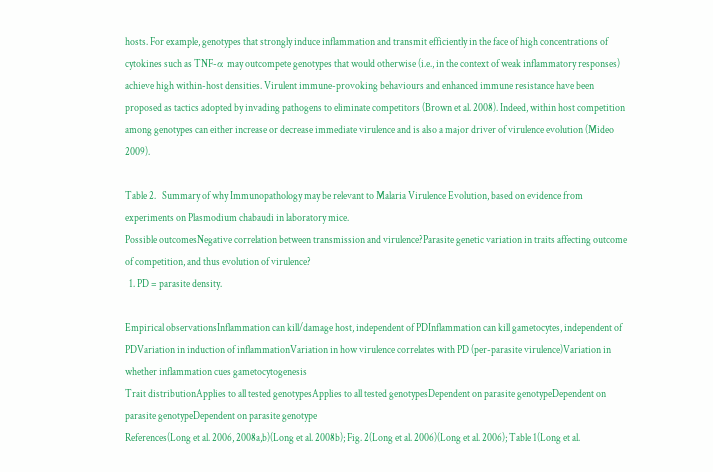hosts. For example, genotypes that strongly induce inflammation and transmit efficiently in the face of high concentrations of cytokines such as TNF-α may outcompete genotypes that would otherwise (i.e., in the context of weak inflammatory responses) achieve high within-host densities. Virulent immune-provoking behaviours and enhanced immune resistance have been proposed as tactics adopted by invading pathogens to eliminate competitors (Brown et al. 2008). Indeed, within host competition among genotypes can either increase or decrease immediate virulence and is also a major driver of virulence evolution (Mideo 2009).

Table 2.   Summary of why Immunopathology may be relevant to Malaria Virulence Evolution, based on evidence from experiments on Plasmodium chabaudi in laboratory mice.
Possible outcomesNegative correlation between transmission and virulence?Parasite genetic variation in traits affecting outcome of competition, and thus evolution of virulence?
  1. PD = parasite density.

Empirical observationsInflammation can kill/damage host, independent of PDInflammation can kill gametocytes, independent of PDVariation in induction of inflammationVariation in how virulence correlates with PD (per-parasite virulence)Variation in whether inflammation cues gametocytogenesis
Trait distributionApplies to all tested genotypesApplies to all tested genotypesDependent on parasite genotypeDependent on parasite genotypeDependent on parasite genotype
References(Long et al. 2006, 2008a,b)(Long et al. 2008b); Fig. 2(Long et al. 2006)(Long et al. 2006); Table 1(Long et al.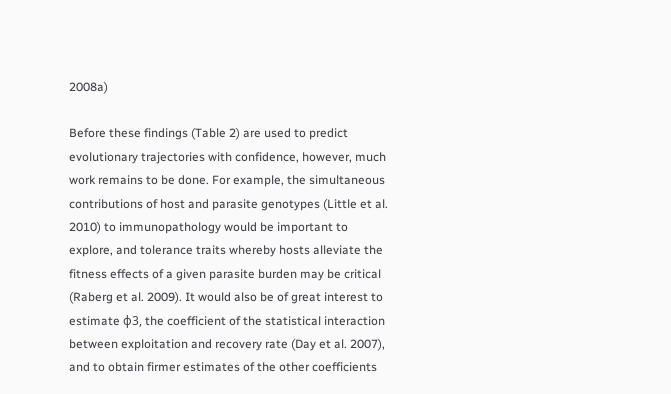2008a)

Before these findings (Table 2) are used to predict evolutionary trajectories with confidence, however, much work remains to be done. For example, the simultaneous contributions of host and parasite genotypes (Little et al. 2010) to immunopathology would be important to explore, and tolerance traits whereby hosts alleviate the fitness effects of a given parasite burden may be critical (Raberg et al. 2009). It would also be of great interest to estimate ϕ3, the coefficient of the statistical interaction between exploitation and recovery rate (Day et al. 2007), and to obtain firmer estimates of the other coefficients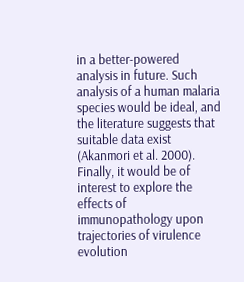in a better-powered analysis in future. Such analysis of a human malaria species would be ideal, and the literature suggests that suitable data exist (Akanmori et al. 2000). Finally, it would be of interest to explore the effects of immunopathology upon trajectories of virulence evolution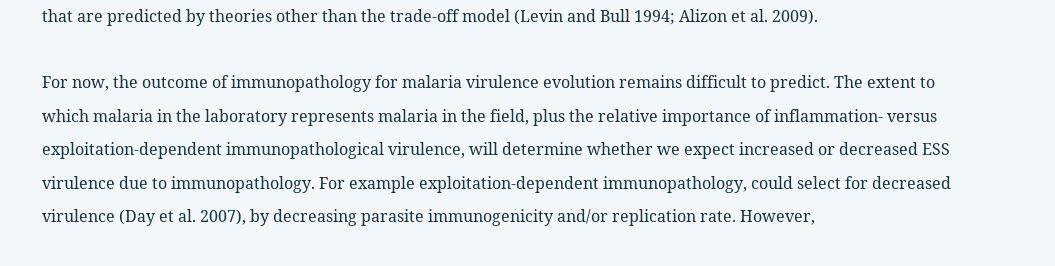that are predicted by theories other than the trade-off model (Levin and Bull 1994; Alizon et al. 2009).

For now, the outcome of immunopathology for malaria virulence evolution remains difficult to predict. The extent to which malaria in the laboratory represents malaria in the field, plus the relative importance of inflammation- versus exploitation-dependent immunopathological virulence, will determine whether we expect increased or decreased ESS virulence due to immunopathology. For example exploitation-dependent immunopathology, could select for decreased virulence (Day et al. 2007), by decreasing parasite immunogenicity and/or replication rate. However,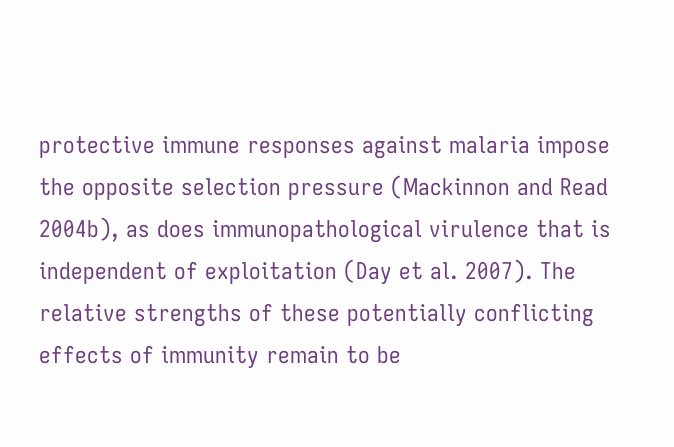protective immune responses against malaria impose the opposite selection pressure (Mackinnon and Read 2004b), as does immunopathological virulence that is independent of exploitation (Day et al. 2007). The relative strengths of these potentially conflicting effects of immunity remain to be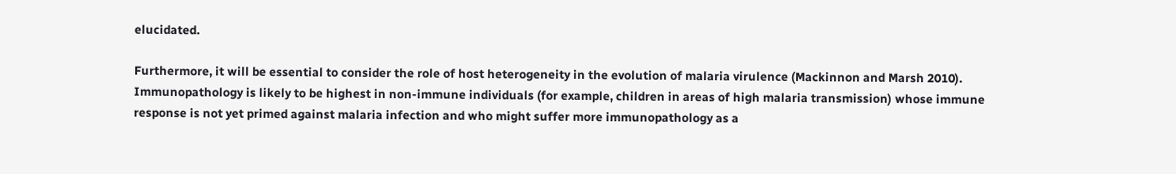elucidated.

Furthermore, it will be essential to consider the role of host heterogeneity in the evolution of malaria virulence (Mackinnon and Marsh 2010). Immunopathology is likely to be highest in non-immune individuals (for example, children in areas of high malaria transmission) whose immune response is not yet primed against malaria infection and who might suffer more immunopathology as a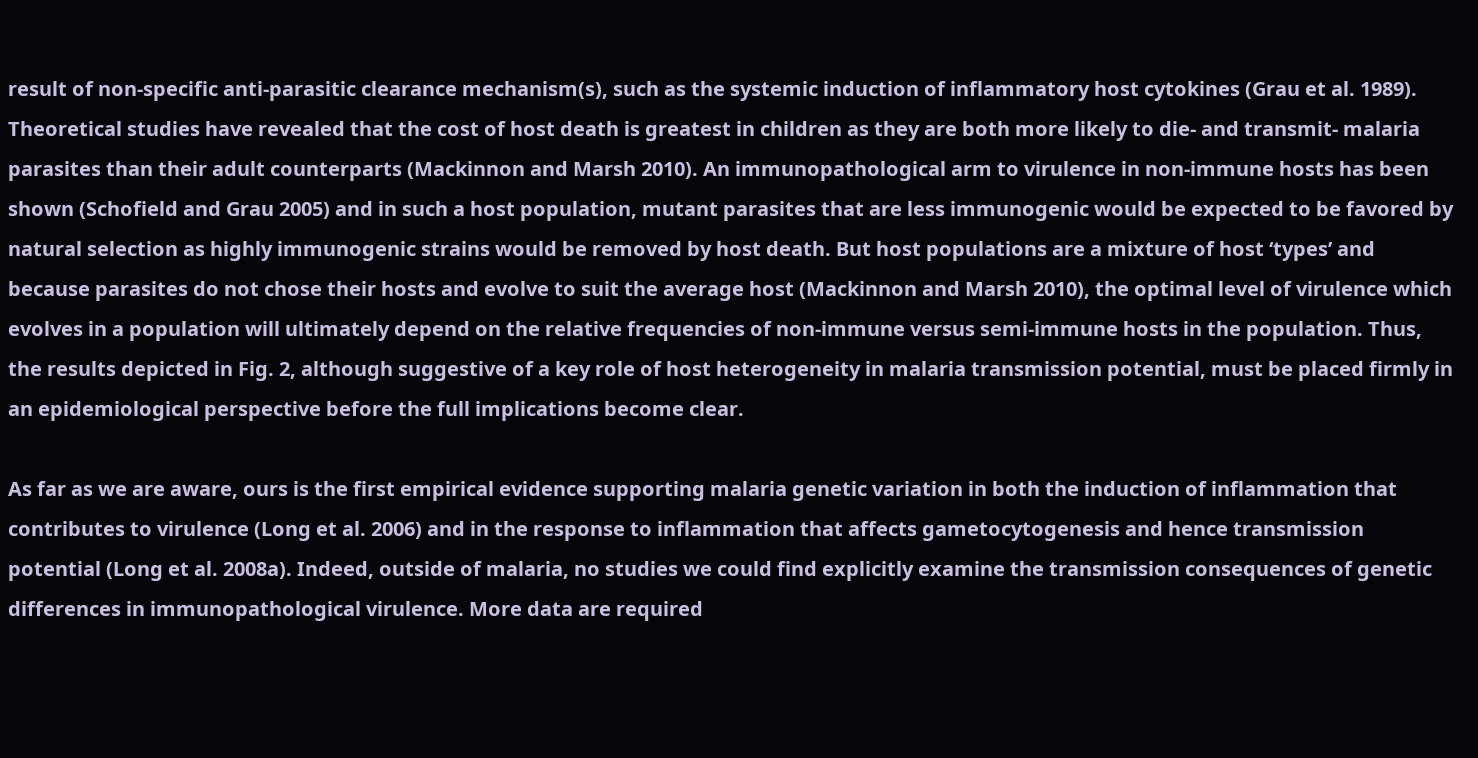result of non-specific anti-parasitic clearance mechanism(s), such as the systemic induction of inflammatory host cytokines (Grau et al. 1989). Theoretical studies have revealed that the cost of host death is greatest in children as they are both more likely to die- and transmit- malaria parasites than their adult counterparts (Mackinnon and Marsh 2010). An immunopathological arm to virulence in non-immune hosts has been shown (Schofield and Grau 2005) and in such a host population, mutant parasites that are less immunogenic would be expected to be favored by natural selection as highly immunogenic strains would be removed by host death. But host populations are a mixture of host ‘types’ and because parasites do not chose their hosts and evolve to suit the average host (Mackinnon and Marsh 2010), the optimal level of virulence which evolves in a population will ultimately depend on the relative frequencies of non-immune versus semi-immune hosts in the population. Thus, the results depicted in Fig. 2, although suggestive of a key role of host heterogeneity in malaria transmission potential, must be placed firmly in an epidemiological perspective before the full implications become clear.

As far as we are aware, ours is the first empirical evidence supporting malaria genetic variation in both the induction of inflammation that contributes to virulence (Long et al. 2006) and in the response to inflammation that affects gametocytogenesis and hence transmission potential (Long et al. 2008a). Indeed, outside of malaria, no studies we could find explicitly examine the transmission consequences of genetic differences in immunopathological virulence. More data are required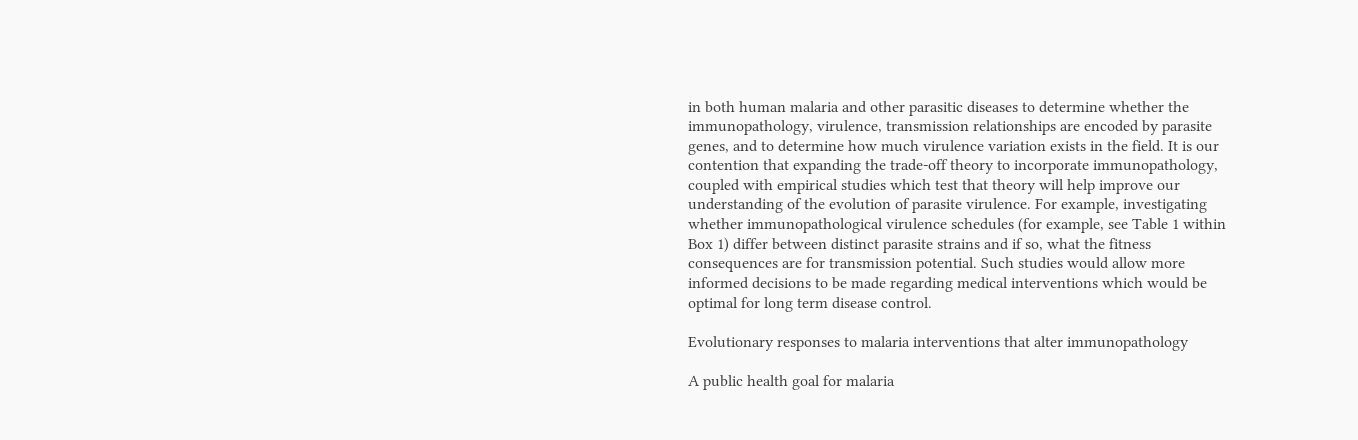in both human malaria and other parasitic diseases to determine whether the immunopathology, virulence, transmission relationships are encoded by parasite genes, and to determine how much virulence variation exists in the field. It is our contention that expanding the trade-off theory to incorporate immunopathology, coupled with empirical studies which test that theory will help improve our understanding of the evolution of parasite virulence. For example, investigating whether immunopathological virulence schedules (for example, see Table 1 within Box 1) differ between distinct parasite strains and if so, what the fitness consequences are for transmission potential. Such studies would allow more informed decisions to be made regarding medical interventions which would be optimal for long term disease control.

Evolutionary responses to malaria interventions that alter immunopathology

A public health goal for malaria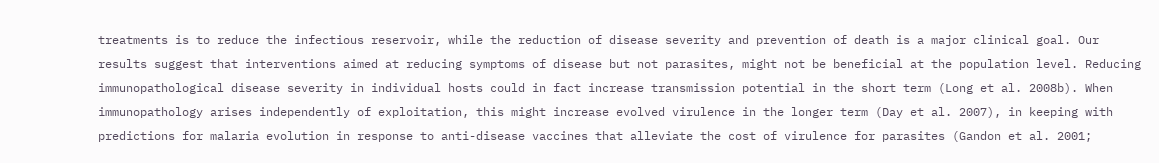treatments is to reduce the infectious reservoir, while the reduction of disease severity and prevention of death is a major clinical goal. Our results suggest that interventions aimed at reducing symptoms of disease but not parasites, might not be beneficial at the population level. Reducing immunopathological disease severity in individual hosts could in fact increase transmission potential in the short term (Long et al. 2008b). When immunopathology arises independently of exploitation, this might increase evolved virulence in the longer term (Day et al. 2007), in keeping with predictions for malaria evolution in response to anti-disease vaccines that alleviate the cost of virulence for parasites (Gandon et al. 2001;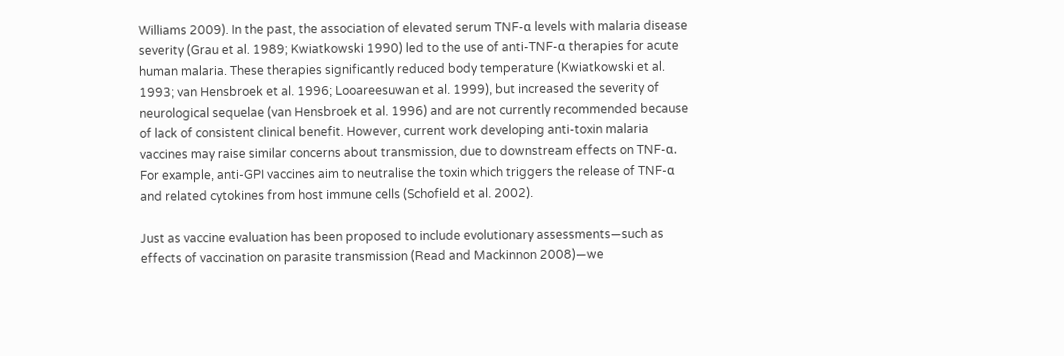Williams 2009). In the past, the association of elevated serum TNF-α levels with malaria disease severity (Grau et al. 1989; Kwiatkowski 1990) led to the use of anti-TNF-α therapies for acute human malaria. These therapies significantly reduced body temperature (Kwiatkowski et al. 1993; van Hensbroek et al. 1996; Looareesuwan et al. 1999), but increased the severity of neurological sequelae (van Hensbroek et al. 1996) and are not currently recommended because of lack of consistent clinical benefit. However, current work developing anti-toxin malaria vaccines may raise similar concerns about transmission, due to downstream effects on TNF-α. For example, anti-GPI vaccines aim to neutralise the toxin which triggers the release of TNF-α and related cytokines from host immune cells (Schofield et al. 2002).

Just as vaccine evaluation has been proposed to include evolutionary assessments—such as effects of vaccination on parasite transmission (Read and Mackinnon 2008)—we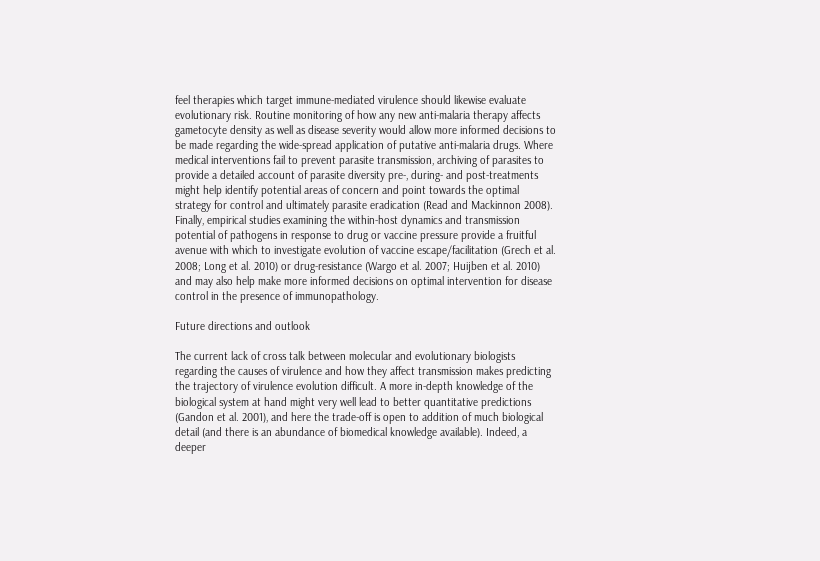feel therapies which target immune-mediated virulence should likewise evaluate evolutionary risk. Routine monitoring of how any new anti-malaria therapy affects gametocyte density as well as disease severity would allow more informed decisions to be made regarding the wide-spread application of putative anti-malaria drugs. Where medical interventions fail to prevent parasite transmission, archiving of parasites to provide a detailed account of parasite diversity pre-, during- and post-treatments might help identify potential areas of concern and point towards the optimal strategy for control and ultimately parasite eradication (Read and Mackinnon 2008). Finally, empirical studies examining the within-host dynamics and transmission potential of pathogens in response to drug or vaccine pressure provide a fruitful avenue with which to investigate evolution of vaccine escape/facilitation (Grech et al. 2008; Long et al. 2010) or drug-resistance (Wargo et al. 2007; Huijben et al. 2010) and may also help make more informed decisions on optimal intervention for disease control in the presence of immunopathology.

Future directions and outlook

The current lack of cross talk between molecular and evolutionary biologists regarding the causes of virulence and how they affect transmission makes predicting the trajectory of virulence evolution difficult. A more in-depth knowledge of the biological system at hand might very well lead to better quantitative predictions (Gandon et al. 2001), and here the trade-off is open to addition of much biological detail (and there is an abundance of biomedical knowledge available). Indeed, a deeper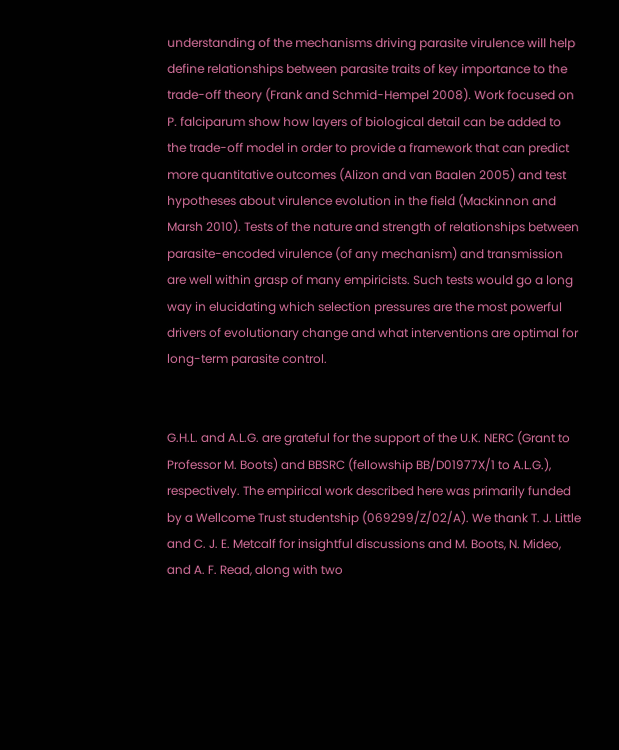understanding of the mechanisms driving parasite virulence will help define relationships between parasite traits of key importance to the trade-off theory (Frank and Schmid-Hempel 2008). Work focused on P. falciparum show how layers of biological detail can be added to the trade-off model in order to provide a framework that can predict more quantitative outcomes (Alizon and van Baalen 2005) and test hypotheses about virulence evolution in the field (Mackinnon and Marsh 2010). Tests of the nature and strength of relationships between parasite-encoded virulence (of any mechanism) and transmission are well within grasp of many empiricists. Such tests would go a long way in elucidating which selection pressures are the most powerful drivers of evolutionary change and what interventions are optimal for long-term parasite control.


G.H.L. and A.L.G. are grateful for the support of the U.K. NERC (Grant to Professor M. Boots) and BBSRC (fellowship BB/D01977X/1 to A.L.G.), respectively. The empirical work described here was primarily funded by a Wellcome Trust studentship (069299/Z/02/A). We thank T. J. Little and C. J. E. Metcalf for insightful discussions and M. Boots, N. Mideo, and A. F. Read, along with two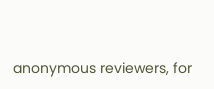anonymous reviewers, for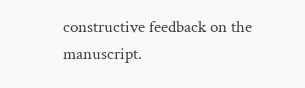constructive feedback on the manuscript.